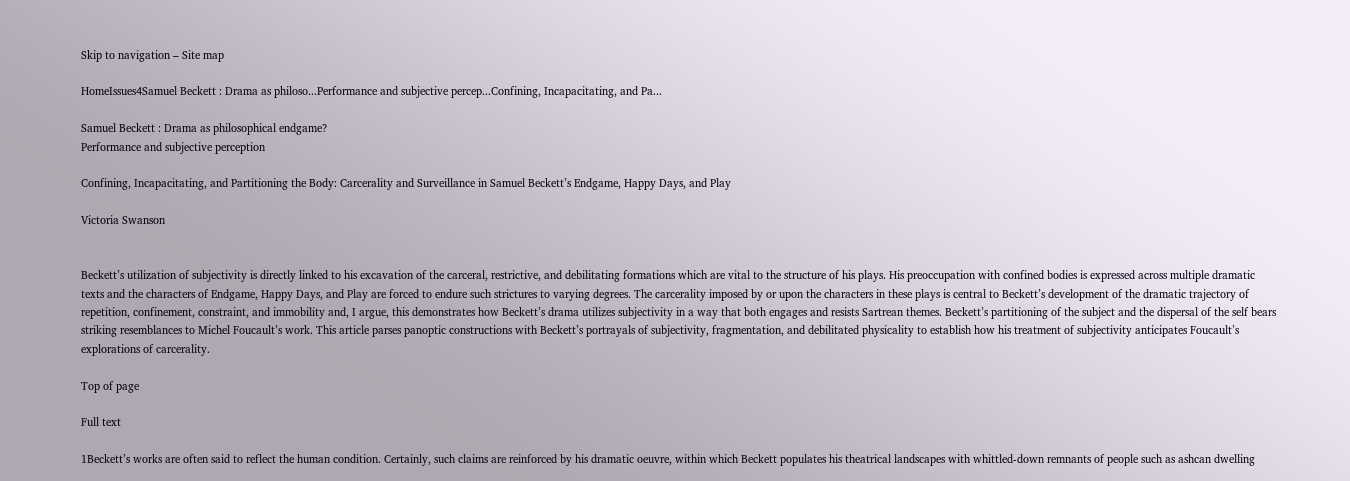Skip to navigation – Site map

HomeIssues4Samuel Beckett : Drama as philoso...Performance and subjective percep...Confining, Incapacitating, and Pa...

Samuel Beckett : Drama as philosophical endgame?
Performance and subjective perception

Confining, Incapacitating, and Partitioning the Body: Carcerality and Surveillance in Samuel Beckett’s Endgame, Happy Days, and Play

Victoria Swanson


Beckett’s utilization of subjectivity is directly linked to his excavation of the carceral, restrictive, and debilitating formations which are vital to the structure of his plays. His preoccupation with confined bodies is expressed across multiple dramatic texts and the characters of Endgame, Happy Days, and Play are forced to endure such strictures to varying degrees. The carcerality imposed by or upon the characters in these plays is central to Beckett’s development of the dramatic trajectory of repetition, confinement, constraint, and immobility and, I argue, this demonstrates how Beckett’s drama utilizes subjectivity in a way that both engages and resists Sartrean themes. Beckett’s partitioning of the subject and the dispersal of the self bears striking resemblances to Michel Foucault’s work. This article parses panoptic constructions with Beckett’s portrayals of subjectivity, fragmentation, and debilitated physicality to establish how his treatment of subjectivity anticipates Foucault’s explorations of carcerality.

Top of page

Full text

1Beckett’s works are often said to reflect the human condition. Certainly, such claims are reinforced by his dramatic oeuvre, within which Beckett populates his theatrical landscapes with whittled-down remnants of people such as ashcan dwelling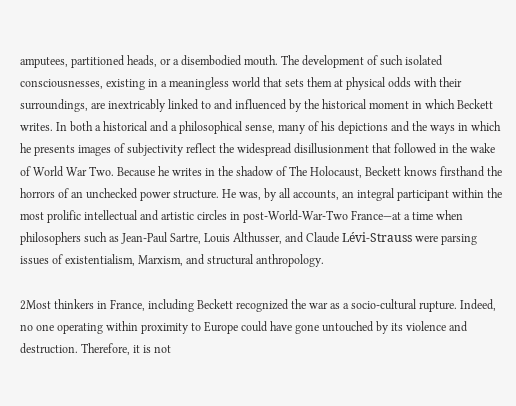amputees, partitioned heads, or a disembodied mouth. The development of such isolated consciousnesses, existing in a meaningless world that sets them at physical odds with their surroundings, are inextricably linked to and influenced by the historical moment in which Beckett writes. In both a historical and a philosophical sense, many of his depictions and the ways in which he presents images of subjectivity reflect the widespread disillusionment that followed in the wake of World War Two. Because he writes in the shadow of The Holocaust, Beckett knows firsthand the horrors of an unchecked power structure. He was, by all accounts, an integral participant within the most prolific intellectual and artistic circles in post-World-War-Two France—at a time when philosophers such as Jean-Paul Sartre, Louis Althusser, and Claude Lévi-Strauss were parsing issues of existentialism, Marxism, and structural anthropology.

2Most thinkers in France, including Beckett recognized the war as a socio-cultural rupture. Indeed, no one operating within proximity to Europe could have gone untouched by its violence and destruction. Therefore, it is not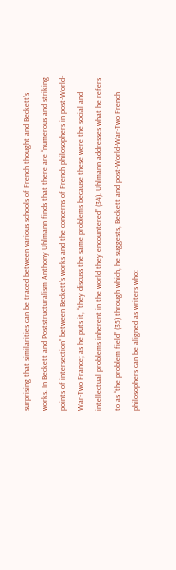surprising that similarities can be traced between various schools of French thought and Beckett’s works. In Beckett and Poststructuralism Anthony Uhlmann finds that there are “numerous and striking points of intersection” between Beckett’s works and the concerns of French philosophers in post-World-War-Two France; as he puts it, “they discuss the same problems because these were the social and intellectual problems inherent in the world they encountered” (34). Uhlmann addresses what he refers to as “the problem field” (35) through which, he suggests, Beckett and post-World-War-Two French philosophers can be aligned as writers who: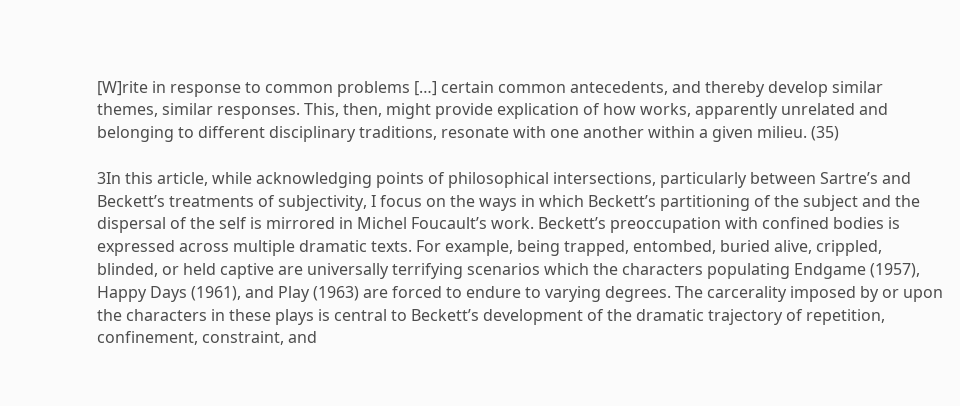[W]rite in response to common problems […] certain common antecedents, and thereby develop similar themes, similar responses. This, then, might provide explication of how works, apparently unrelated and belonging to different disciplinary traditions, resonate with one another within a given milieu. (35)

3In this article, while acknowledging points of philosophical intersections, particularly between Sartre’s and Beckett’s treatments of subjectivity, I focus on the ways in which Beckett’s partitioning of the subject and the dispersal of the self is mirrored in Michel Foucault’s work. Beckett’s preoccupation with confined bodies is expressed across multiple dramatic texts. For example, being trapped, entombed, buried alive, crippled, blinded, or held captive are universally terrifying scenarios which the characters populating Endgame (1957), Happy Days (1961), and Play (1963) are forced to endure to varying degrees. The carcerality imposed by or upon the characters in these plays is central to Beckett’s development of the dramatic trajectory of repetition, confinement, constraint, and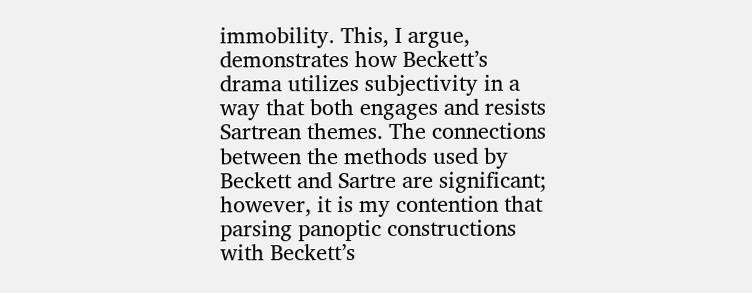immobility. This, I argue, demonstrates how Beckett’s drama utilizes subjectivity in a way that both engages and resists Sartrean themes. The connections between the methods used by Beckett and Sartre are significant; however, it is my contention that parsing panoptic constructions with Beckett’s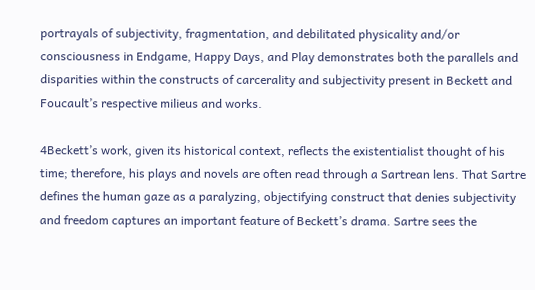portrayals of subjectivity, fragmentation, and debilitated physicality and/or consciousness in Endgame, Happy Days, and Play demonstrates both the parallels and disparities within the constructs of carcerality and subjectivity present in Beckett and Foucault’s respective milieus and works.

4Beckett’s work, given its historical context, reflects the existentialist thought of his time; therefore, his plays and novels are often read through a Sartrean lens. That Sartre defines the human gaze as a paralyzing, objectifying construct that denies subjectivity and freedom captures an important feature of Beckett’s drama. Sartre sees the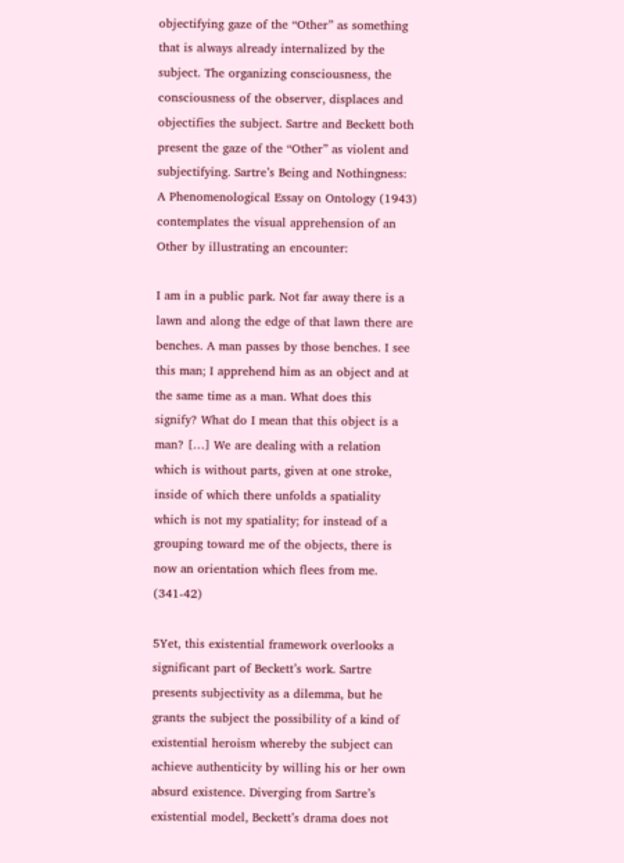objectifying gaze of the “Other” as something that is always already internalized by the subject. The organizing consciousness, the consciousness of the observer, displaces and objectifies the subject. Sartre and Beckett both present the gaze of the “Other” as violent and subjectifying. Sartre’s Being and Nothingness: A Phenomenological Essay on Ontology (1943) contemplates the visual apprehension of an Other by illustrating an encounter:

I am in a public park. Not far away there is a lawn and along the edge of that lawn there are benches. A man passes by those benches. I see this man; I apprehend him as an object and at the same time as a man. What does this signify? What do I mean that this object is a man? […] We are dealing with a relation which is without parts, given at one stroke, inside of which there unfolds a spatiality which is not my spatiality; for instead of a grouping toward me of the objects, there is now an orientation which flees from me. (341-42)

5Yet, this existential framework overlooks a significant part of Beckett’s work. Sartre presents subjectivity as a dilemma, but he grants the subject the possibility of a kind of existential heroism whereby the subject can achieve authenticity by willing his or her own absurd existence. Diverging from Sartre’s existential model, Beckett’s drama does not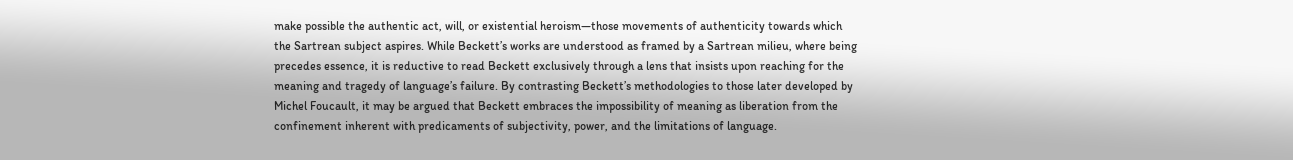make possible the authentic act, will, or existential heroism—those movements of authenticity towards which the Sartrean subject aspires. While Beckett’s works are understood as framed by a Sartrean milieu, where being precedes essence, it is reductive to read Beckett exclusively through a lens that insists upon reaching for the meaning and tragedy of language’s failure. By contrasting Beckett’s methodologies to those later developed by Michel Foucault, it may be argued that Beckett embraces the impossibility of meaning as liberation from the confinement inherent with predicaments of subjectivity, power, and the limitations of language.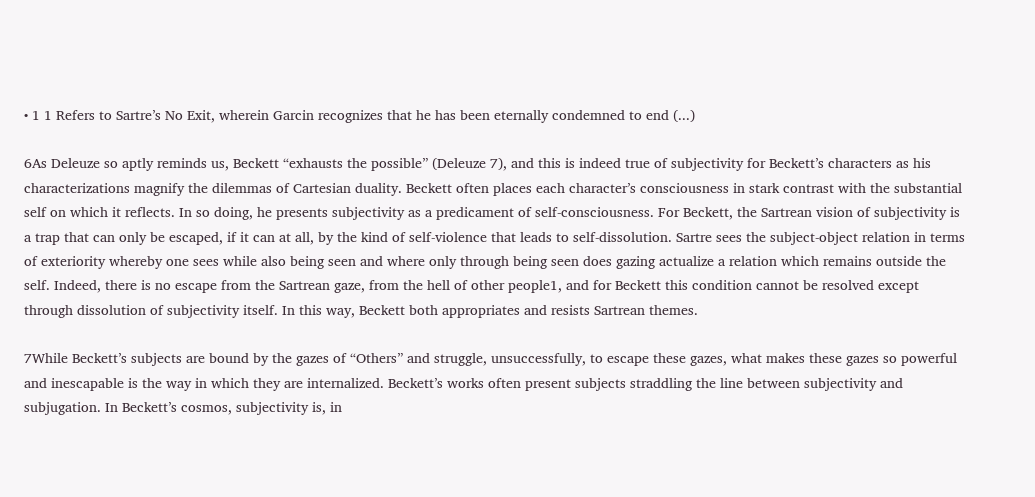• 1 1 Refers to Sartre’s No Exit, wherein Garcin recognizes that he has been eternally condemned to end (...)

6As Deleuze so aptly reminds us, Beckett “exhausts the possible” (Deleuze 7), and this is indeed true of subjectivity for Beckett’s characters as his characterizations magnify the dilemmas of Cartesian duality. Beckett often places each character’s consciousness in stark contrast with the substantial self on which it reflects. In so doing, he presents subjectivity as a predicament of self-consciousness. For Beckett, the Sartrean vision of subjectivity is a trap that can only be escaped, if it can at all, by the kind of self-violence that leads to self-dissolution. Sartre sees the subject-object relation in terms of exteriority whereby one sees while also being seen and where only through being seen does gazing actualize a relation which remains outside the self. Indeed, there is no escape from the Sartrean gaze, from the hell of other people1, and for Beckett this condition cannot be resolved except through dissolution of subjectivity itself. In this way, Beckett both appropriates and resists Sartrean themes.

7While Beckett’s subjects are bound by the gazes of “Others” and struggle, unsuccessfully, to escape these gazes, what makes these gazes so powerful and inescapable is the way in which they are internalized. Beckett’s works often present subjects straddling the line between subjectivity and subjugation. In Beckett’s cosmos, subjectivity is, in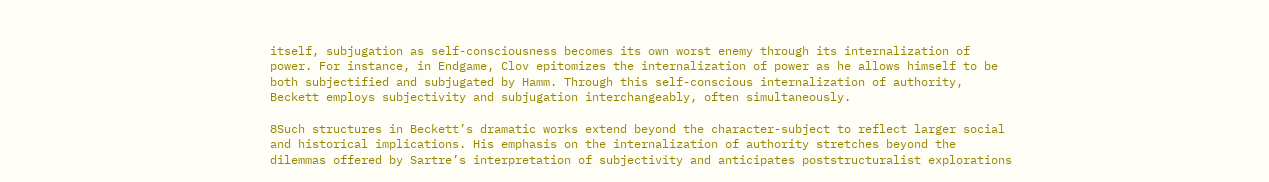itself, subjugation as self-consciousness becomes its own worst enemy through its internalization of power. For instance, in Endgame, Clov epitomizes the internalization of power as he allows himself to be both subjectified and subjugated by Hamm. Through this self-conscious internalization of authority, Beckett employs subjectivity and subjugation interchangeably, often simultaneously.

8Such structures in Beckett’s dramatic works extend beyond the character-subject to reflect larger social and historical implications. His emphasis on the internalization of authority stretches beyond the dilemmas offered by Sartre’s interpretation of subjectivity and anticipates poststructuralist explorations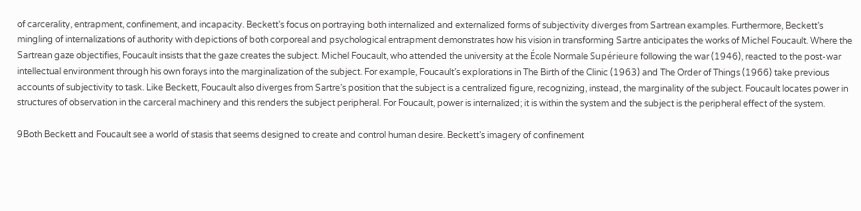of carcerality, entrapment, confinement, and incapacity. Beckett’s focus on portraying both internalized and externalized forms of subjectivity diverges from Sartrean examples. Furthermore, Beckett’s mingling of internalizations of authority with depictions of both corporeal and psychological entrapment demonstrates how his vision in transforming Sartre anticipates the works of Michel Foucault. Where the Sartrean gaze objectifies, Foucault insists that the gaze creates the subject. Michel Foucault, who attended the university at the École Normale Supérieure following the war (1946), reacted to the post-war intellectual environment through his own forays into the marginalization of the subject. For example, Foucault’s explorations in The Birth of the Clinic (1963) and The Order of Things (1966) take previous accounts of subjectivity to task. Like Beckett, Foucault also diverges from Sartre’s position that the subject is a centralized figure, recognizing, instead, the marginality of the subject. Foucault locates power in structures of observation in the carceral machinery and this renders the subject peripheral. For Foucault, power is internalized; it is within the system and the subject is the peripheral effect of the system.

9Both Beckett and Foucault see a world of stasis that seems designed to create and control human desire. Beckett’s imagery of confinement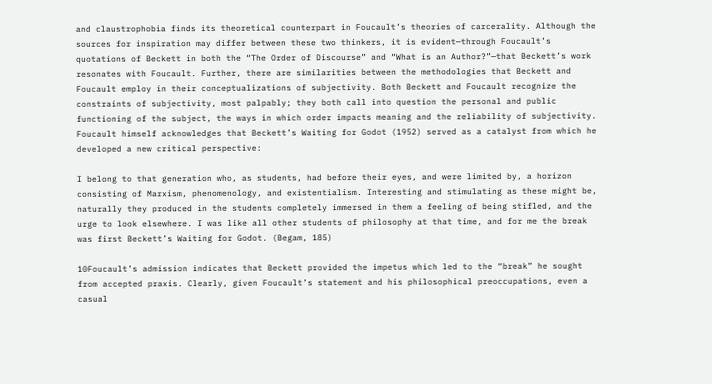and claustrophobia finds its theoretical counterpart in Foucault’s theories of carcerality. Although the sources for inspiration may differ between these two thinkers, it is evident—through Foucault’s quotations of Beckett in both the “The Order of Discourse” and “What is an Author?”—that Beckett’s work resonates with Foucault. Further, there are similarities between the methodologies that Beckett and Foucault employ in their conceptualizations of subjectivity. Both Beckett and Foucault recognize the constraints of subjectivity, most palpably; they both call into question the personal and public functioning of the subject, the ways in which order impacts meaning and the reliability of subjectivity. Foucault himself acknowledges that Beckett’s Waiting for Godot (1952) served as a catalyst from which he developed a new critical perspective:

I belong to that generation who, as students, had before their eyes, and were limited by, a horizon consisting of Marxism, phenomenology, and existentialism. Interesting and stimulating as these might be, naturally they produced in the students completely immersed in them a feeling of being stifled, and the urge to look elsewhere. I was like all other students of philosophy at that time, and for me the break was first Beckett’s Waiting for Godot. (Begam, 185)

10Foucault’s admission indicates that Beckett provided the impetus which led to the “break” he sought from accepted praxis. Clearly, given Foucault’s statement and his philosophical preoccupations, even a casual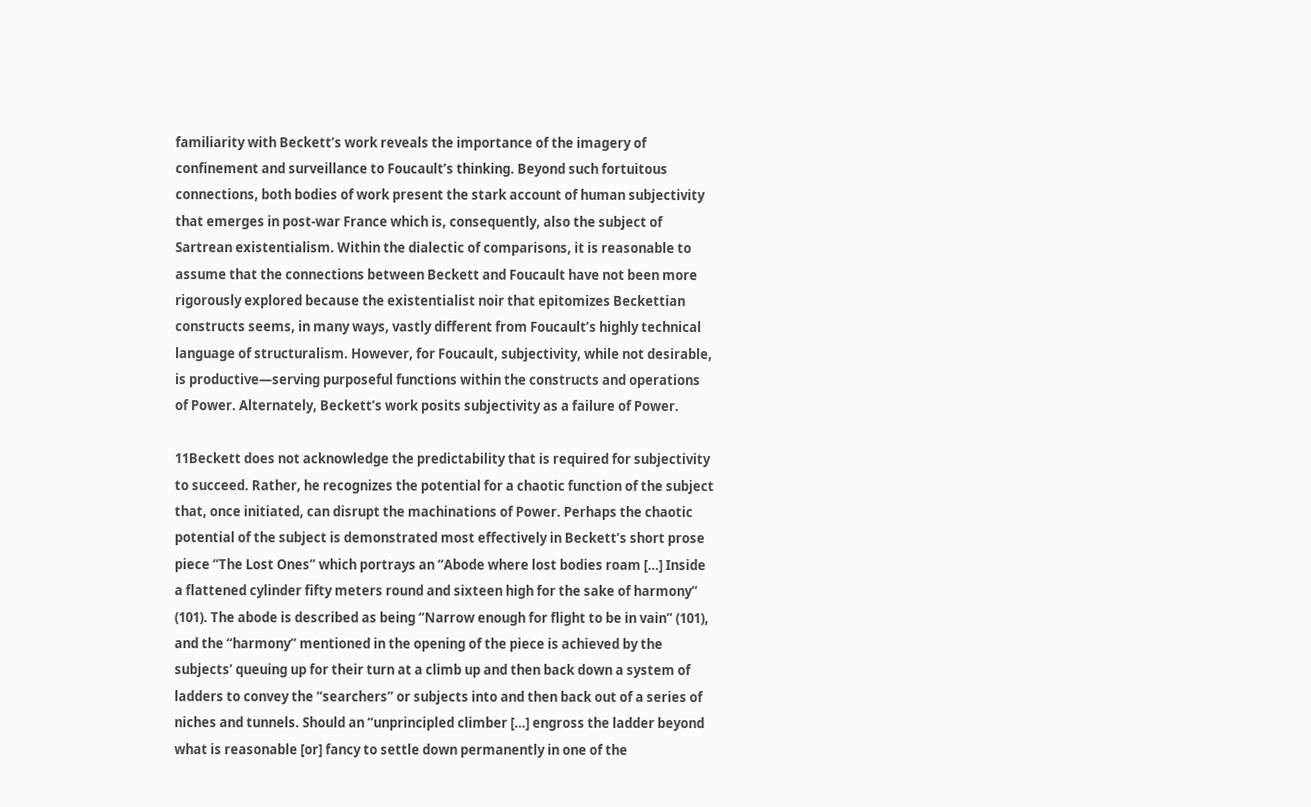familiarity with Beckett’s work reveals the importance of the imagery of confinement and surveillance to Foucault’s thinking. Beyond such fortuitous connections, both bodies of work present the stark account of human subjectivity that emerges in post-war France which is, consequently, also the subject of Sartrean existentialism. Within the dialectic of comparisons, it is reasonable to assume that the connections between Beckett and Foucault have not been more rigorously explored because the existentialist noir that epitomizes Beckettian constructs seems, in many ways, vastly different from Foucault’s highly technical language of structuralism. However, for Foucault, subjectivity, while not desirable, is productive—serving purposeful functions within the constructs and operations of Power. Alternately, Beckett’s work posits subjectivity as a failure of Power.

11Beckett does not acknowledge the predictability that is required for subjectivity to succeed. Rather, he recognizes the potential for a chaotic function of the subject that, once initiated, can disrupt the machinations of Power. Perhaps the chaotic potential of the subject is demonstrated most effectively in Beckett’s short prose piece “The Lost Ones” which portrays an “Abode where lost bodies roam […] Inside a flattened cylinder fifty meters round and sixteen high for the sake of harmony” (101). The abode is described as being “Narrow enough for flight to be in vain” (101), and the “harmony” mentioned in the opening of the piece is achieved by the subjects’ queuing up for their turn at a climb up and then back down a system of ladders to convey the “searchers” or subjects into and then back out of a series of niches and tunnels. Should an “unprincipled climber […] engross the ladder beyond what is reasonable [or] fancy to settle down permanently in one of the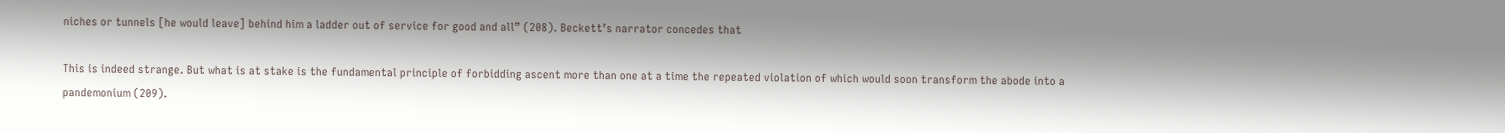niches or tunnels [he would leave] behind him a ladder out of service for good and all” (208). Beckett’s narrator concedes that

This is indeed strange. But what is at stake is the fundamental principle of forbidding ascent more than one at a time the repeated violation of which would soon transform the abode into a pandemonium (209).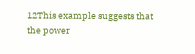12This example suggests that the power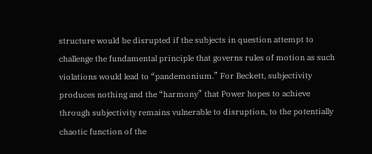structure would be disrupted if the subjects in question attempt to challenge the fundamental principle that governs rules of motion as such violations would lead to “pandemonium.” For Beckett, subjectivity produces nothing and the “harmony” that Power hopes to achieve through subjectivity remains vulnerable to disruption, to the potentially chaotic function of the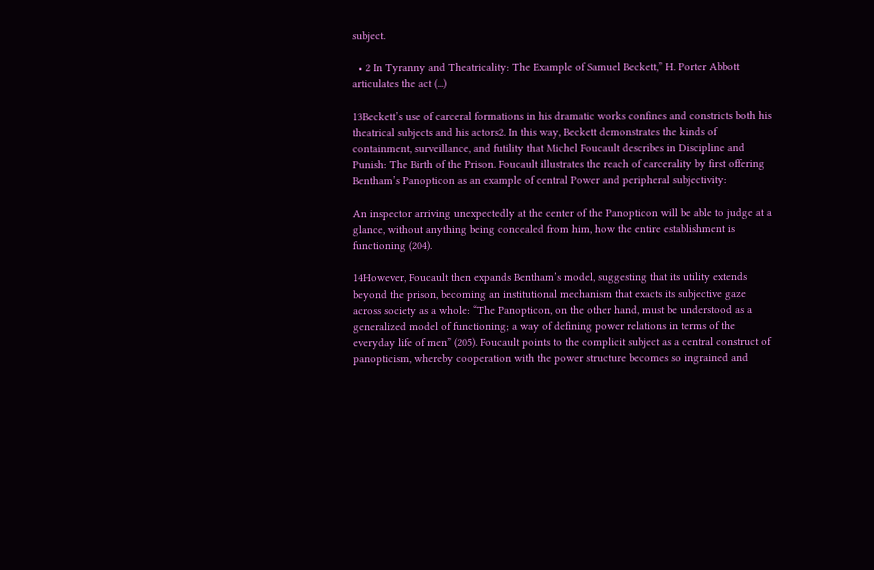subject.

  • 2 In Tyranny and Theatricality: The Example of Samuel Beckett,” H. Porter Abbott articulates the act (...)

13Beckett’s use of carceral formations in his dramatic works confines and constricts both his theatrical subjects and his actors2. In this way, Beckett demonstrates the kinds of containment, surveillance, and futility that Michel Foucault describes in Discipline and Punish: The Birth of the Prison. Foucault illustrates the reach of carcerality by first offering Bentham’s Panopticon as an example of central Power and peripheral subjectivity:

An inspector arriving unexpectedly at the center of the Panopticon will be able to judge at a glance, without anything being concealed from him, how the entire establishment is functioning (204).

14However, Foucault then expands Bentham’s model, suggesting that its utility extends beyond the prison, becoming an institutional mechanism that exacts its subjective gaze across society as a whole: “The Panopticon, on the other hand, must be understood as a generalized model of functioning; a way of defining power relations in terms of the everyday life of men” (205). Foucault points to the complicit subject as a central construct of panopticism, whereby cooperation with the power structure becomes so ingrained and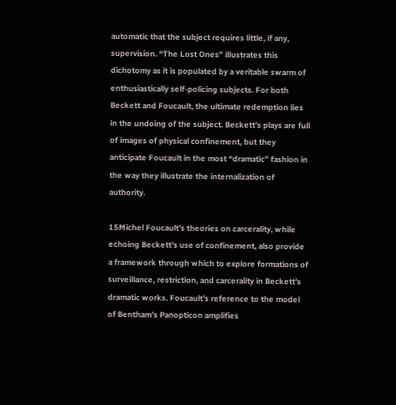automatic that the subject requires little, if any, supervision. “The Lost Ones” illustrates this dichotomy as it is populated by a veritable swarm of enthusiastically self-policing subjects. For both Beckett and Foucault, the ultimate redemption lies in the undoing of the subject. Beckett’s plays are full of images of physical confinement, but they anticipate Foucault in the most “dramatic” fashion in the way they illustrate the internalization of authority.

15Michel Foucault’s theories on carcerality, while echoing Beckett’s use of confinement, also provide a framework through which to explore formations of surveillance, restriction, and carcerality in Beckett’s dramatic works. Foucault’s reference to the model of Bentham’s Panopticon amplifies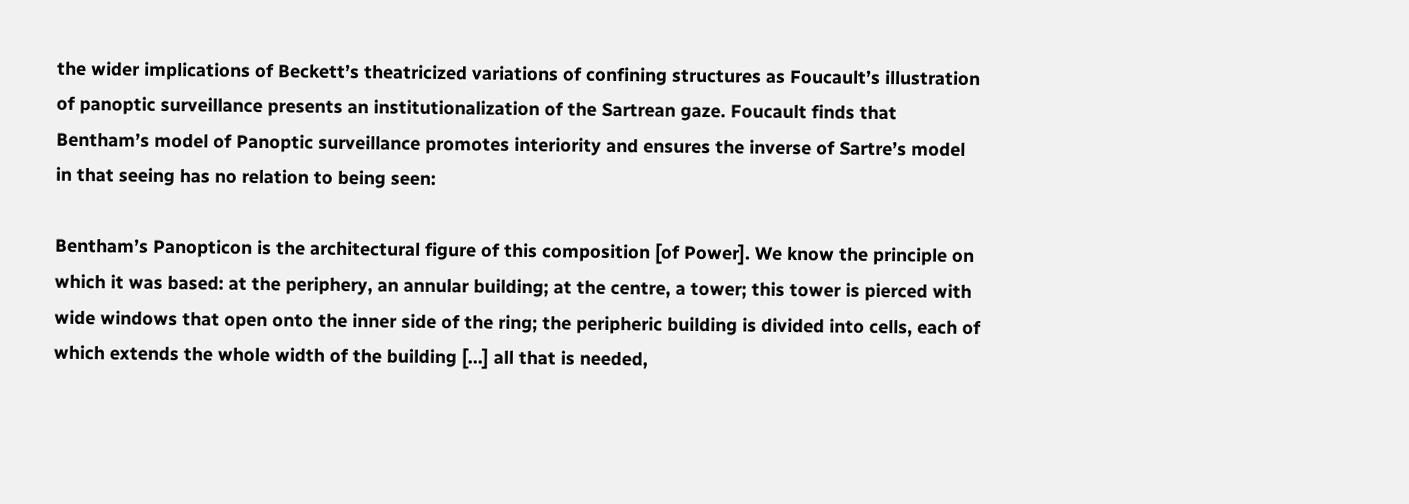the wider implications of Beckett’s theatricized variations of confining structures as Foucault’s illustration of panoptic surveillance presents an institutionalization of the Sartrean gaze. Foucault finds that Bentham’s model of Panoptic surveillance promotes interiority and ensures the inverse of Sartre’s model in that seeing has no relation to being seen:

Bentham’s Panopticon is the architectural figure of this composition [of Power]. We know the principle on which it was based: at the periphery, an annular building; at the centre, a tower; this tower is pierced with wide windows that open onto the inner side of the ring; the peripheric building is divided into cells, each of which extends the whole width of the building […] all that is needed,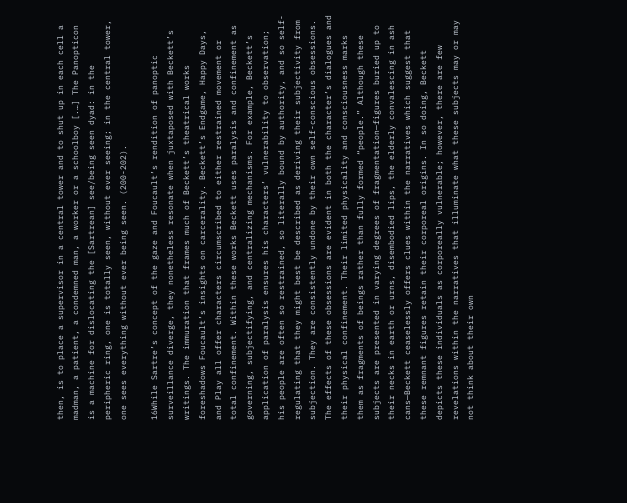then, is to place a supervisor in a central tower and to shut up in each cell a madman, a patient, a condemned man, a worker or a schoolboy [.…] The Panopticon is a machine for dislocating the [Sartrean] see/being seen dyad: in the peripheric ring, one is totally seen, without ever seeing; in the central tower, one sees everything without ever being seen. (200-202).

16While Sartre’s concept of the gaze and Foucault’s rendition of panoptic surveillance diverge, they nonetheless resonate when juxtaposed with Beckett’s writings. The immuration that frames much of Beckett’s theatrical works foreshadows Foucault’s insights on carcerality. Beckett’s Endgame, Happy Days, and Play all offer characters circumscribed to either restrained movement or total confinement. Within these works Beckett uses paralysis and confinement as governing, subjectifying, and centralizing mechanisms. For example, Beckett’s application of paralysis ensures his characters’ vulnerability to observation; his people are often so restrained, so literally bound by authority, and so self-regulating that they might best be described as deriving their subjectivity from subjection. They are consistently undone by their own self-conscious obsessions. The effects of these obsessions are evident in both the character’s dialogues and their physical confinement. Their limited physicality and consciousness marks them as fragments of beings rather than fully formed “people.” Although these subjects are presented in varying degrees of fragmentation—figures buried up to their necks in earth or urns, disembodied lips, the elderly convalescing in ash cans—Beckett ceaselessly offers clues within the narratives which suggest that these remnant figures retain their corporeal origins. In so doing, Beckett depicts these individuals as corporeally vulnerable; however, there are few revelations within the narratives that illuminate what these subjects may or may not think about their own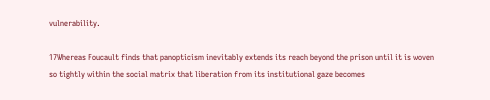vulnerability.

17Whereas Foucault finds that panopticism inevitably extends its reach beyond the prison until it is woven so tightly within the social matrix that liberation from its institutional gaze becomes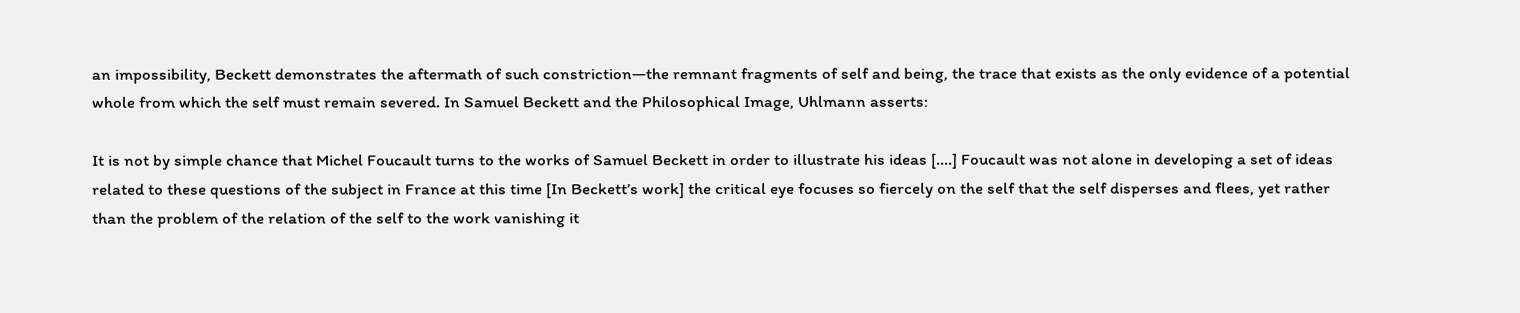an impossibility, Beckett demonstrates the aftermath of such constriction—the remnant fragments of self and being, the trace that exists as the only evidence of a potential whole from which the self must remain severed. In Samuel Beckett and the Philosophical Image, Uhlmann asserts:

It is not by simple chance that Michel Foucault turns to the works of Samuel Beckett in order to illustrate his ideas [….] Foucault was not alone in developing a set of ideas related to these questions of the subject in France at this time [In Beckett’s work] the critical eye focuses so fiercely on the self that the self disperses and flees, yet rather than the problem of the relation of the self to the work vanishing it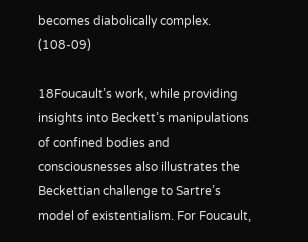becomes diabolically complex. (108-09)

18Foucault’s work, while providing insights into Beckett’s manipulations of confined bodies and consciousnesses also illustrates the Beckettian challenge to Sartre’s model of existentialism. For Foucault,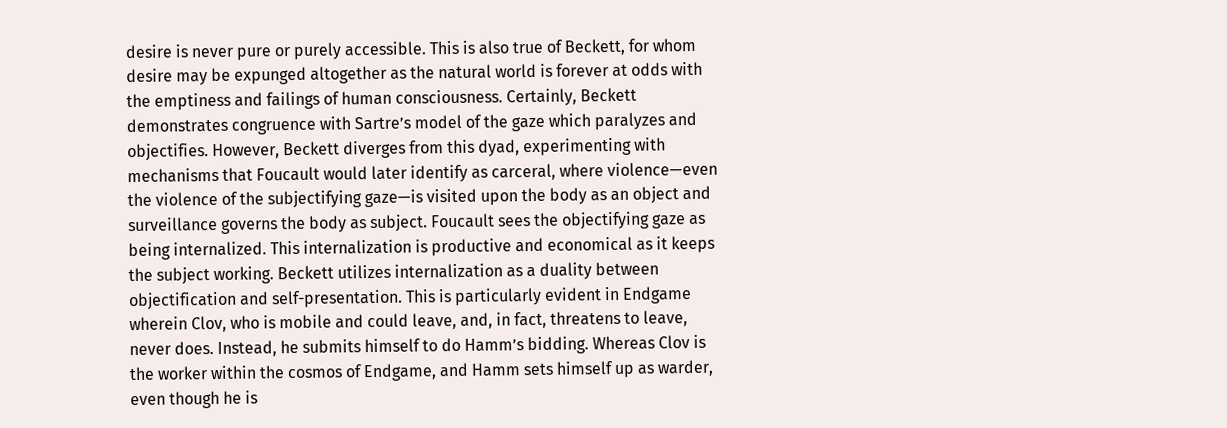desire is never pure or purely accessible. This is also true of Beckett, for whom desire may be expunged altogether as the natural world is forever at odds with the emptiness and failings of human consciousness. Certainly, Beckett demonstrates congruence with Sartre’s model of the gaze which paralyzes and objectifies. However, Beckett diverges from this dyad, experimenting with mechanisms that Foucault would later identify as carceral, where violence—even the violence of the subjectifying gaze—is visited upon the body as an object and surveillance governs the body as subject. Foucault sees the objectifying gaze as being internalized. This internalization is productive and economical as it keeps the subject working. Beckett utilizes internalization as a duality between objectification and self-presentation. This is particularly evident in Endgame wherein Clov, who is mobile and could leave, and, in fact, threatens to leave, never does. Instead, he submits himself to do Hamm’s bidding. Whereas Clov is the worker within the cosmos of Endgame, and Hamm sets himself up as warder, even though he is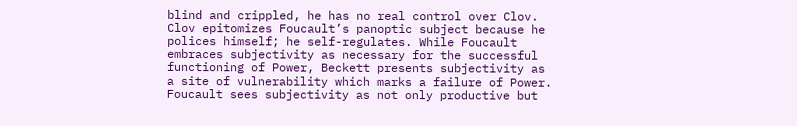blind and crippled, he has no real control over Clov. Clov epitomizes Foucault’s panoptic subject because he polices himself; he self-regulates. While Foucault embraces subjectivity as necessary for the successful functioning of Power, Beckett presents subjectivity as a site of vulnerability which marks a failure of Power. Foucault sees subjectivity as not only productive but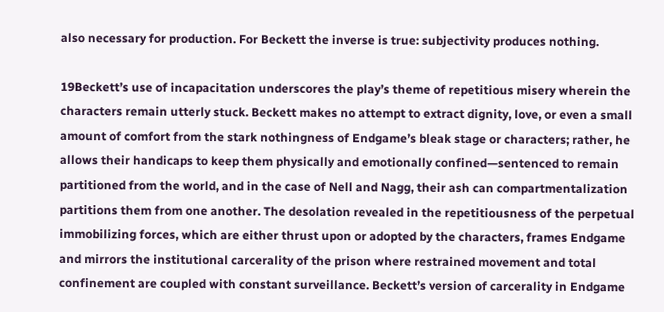also necessary for production. For Beckett the inverse is true: subjectivity produces nothing.

19Beckett’s use of incapacitation underscores the play’s theme of repetitious misery wherein the characters remain utterly stuck. Beckett makes no attempt to extract dignity, love, or even a small amount of comfort from the stark nothingness of Endgame’s bleak stage or characters; rather, he allows their handicaps to keep them physically and emotionally confined—sentenced to remain partitioned from the world, and in the case of Nell and Nagg, their ash can compartmentalization partitions them from one another. The desolation revealed in the repetitiousness of the perpetual immobilizing forces, which are either thrust upon or adopted by the characters, frames Endgame and mirrors the institutional carcerality of the prison where restrained movement and total confinement are coupled with constant surveillance. Beckett’s version of carcerality in Endgame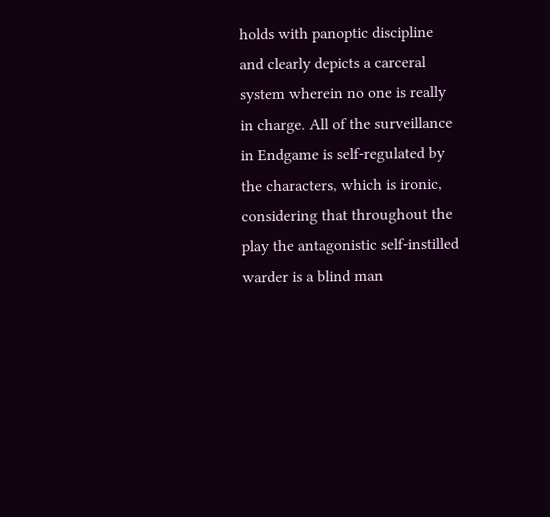holds with panoptic discipline and clearly depicts a carceral system wherein no one is really in charge. All of the surveillance in Endgame is self-regulated by the characters, which is ironic, considering that throughout the play the antagonistic self-instilled warder is a blind man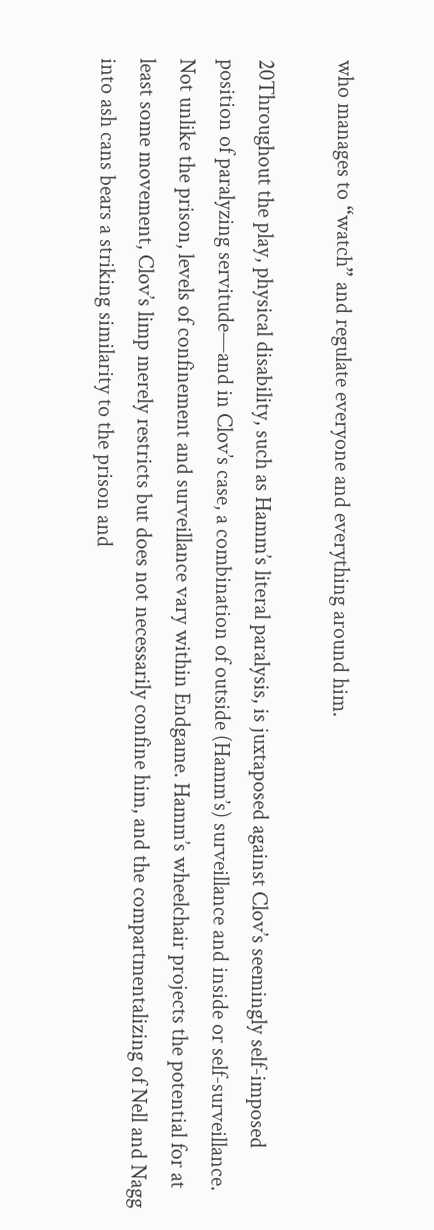who manages to “watch” and regulate everyone and everything around him.

20Throughout the play, physical disability, such as Hamm’s literal paralysis, is juxtaposed against Clov’s seemingly self-imposed position of paralyzing servitude—and in Clov’s case, a combination of outside (Hamm’s) surveillance and inside or self-surveillance. Not unlike the prison, levels of confinement and surveillance vary within Endgame. Hamm’s wheelchair projects the potential for at least some movement, Clov’s limp merely restricts but does not necessarily confine him, and the compartmentalizing of Nell and Nagg into ash cans bears a striking similarity to the prison and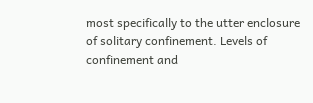most specifically to the utter enclosure of solitary confinement. Levels of confinement and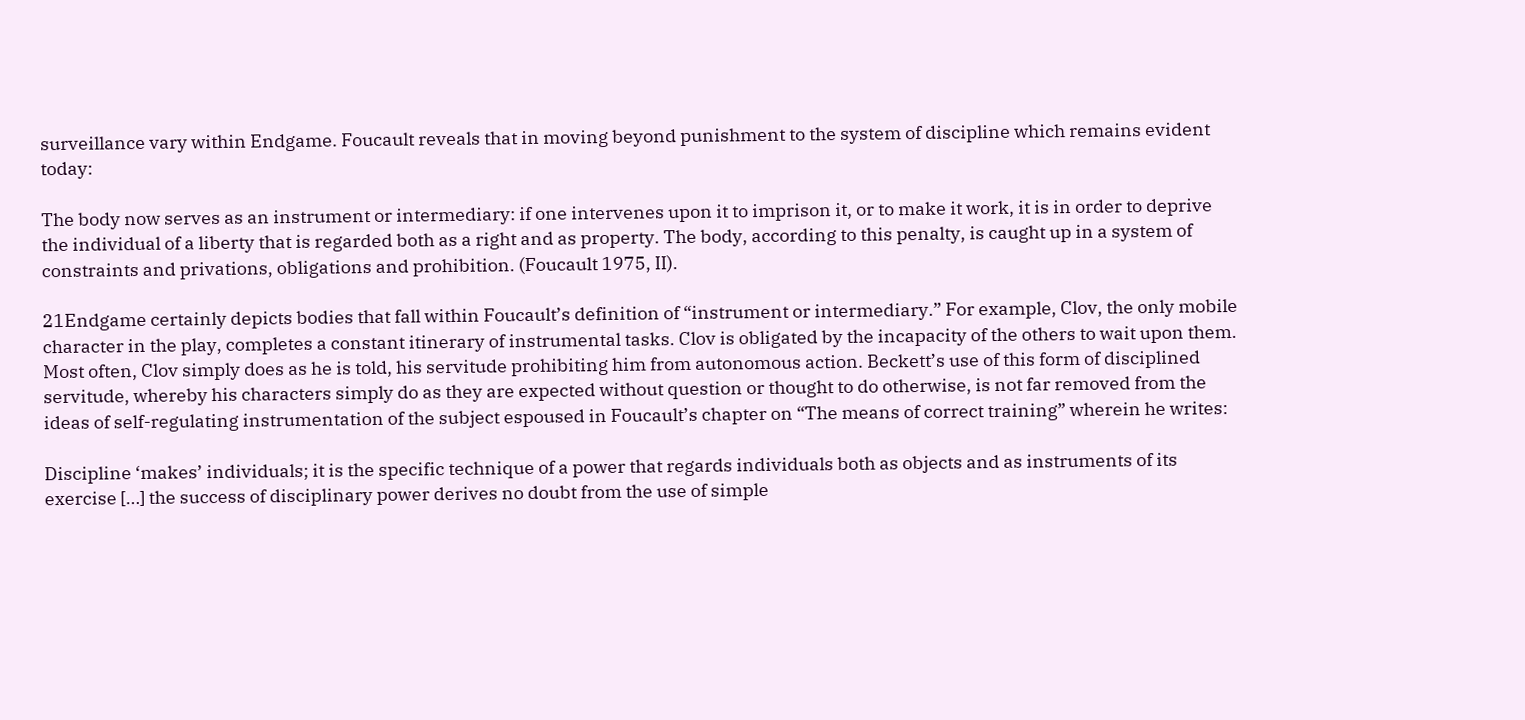surveillance vary within Endgame. Foucault reveals that in moving beyond punishment to the system of discipline which remains evident today:

The body now serves as an instrument or intermediary: if one intervenes upon it to imprison it, or to make it work, it is in order to deprive the individual of a liberty that is regarded both as a right and as property. The body, according to this penalty, is caught up in a system of constraints and privations, obligations and prohibition. (Foucault 1975, II).

21Endgame certainly depicts bodies that fall within Foucault’s definition of “instrument or intermediary.” For example, Clov, the only mobile character in the play, completes a constant itinerary of instrumental tasks. Clov is obligated by the incapacity of the others to wait upon them. Most often, Clov simply does as he is told, his servitude prohibiting him from autonomous action. Beckett’s use of this form of disciplined servitude, whereby his characters simply do as they are expected without question or thought to do otherwise, is not far removed from the ideas of self-regulating instrumentation of the subject espoused in Foucault’s chapter on “The means of correct training” wherein he writes:

Discipline ‘makes’ individuals; it is the specific technique of a power that regards individuals both as objects and as instruments of its exercise […] the success of disciplinary power derives no doubt from the use of simple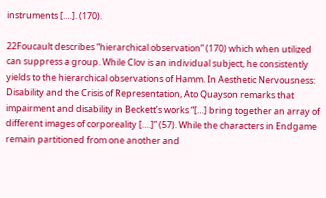instruments [.…]. (170).

22Foucault describes “hierarchical observation” (170) which when utilized can suppress a group. While Clov is an individual subject, he consistently yields to the hierarchical observations of Hamm. In Aesthetic Nervousness: Disability and the Crisis of Representation, Ato Quayson remarks that impairment and disability in Beckett’s works “[…] bring together an array of different images of corporeality [….]” (57). While the characters in Endgame remain partitioned from one another and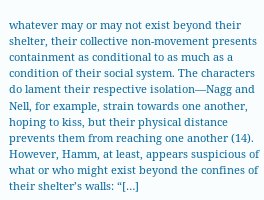whatever may or may not exist beyond their shelter, their collective non-movement presents containment as conditional to as much as a condition of their social system. The characters do lament their respective isolation—Nagg and Nell, for example, strain towards one another, hoping to kiss, but their physical distance prevents them from reaching one another (14). However, Hamm, at least, appears suspicious of what or who might exist beyond the confines of their shelter’s walls: “[…]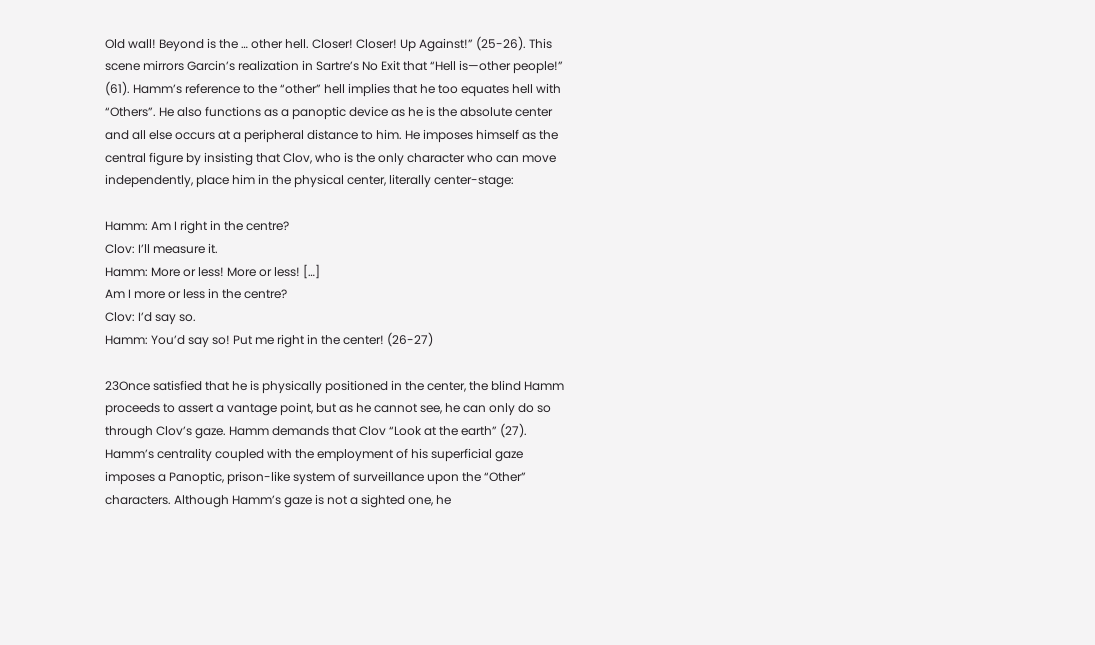Old wall! Beyond is the … other hell. Closer! Closer! Up Against!” (25-26). This scene mirrors Garcin’s realization in Sartre’s No Exit that “Hell is—other people!” (61). Hamm’s reference to the “other” hell implies that he too equates hell with “Others”. He also functions as a panoptic device as he is the absolute center and all else occurs at a peripheral distance to him. He imposes himself as the central figure by insisting that Clov, who is the only character who can move independently, place him in the physical center, literally center-stage:

Hamm: Am I right in the centre?
Clov: I’ll measure it.
Hamm: More or less! More or less! […]
Am I more or less in the centre?
Clov: I’d say so.
Hamm: You’d say so! Put me right in the center! (26-27)

23Once satisfied that he is physically positioned in the center, the blind Hamm proceeds to assert a vantage point, but as he cannot see, he can only do so through Clov’s gaze. Hamm demands that Clov “Look at the earth” (27). Hamm’s centrality coupled with the employment of his superficial gaze imposes a Panoptic, prison-like system of surveillance upon the “Other” characters. Although Hamm’s gaze is not a sighted one, he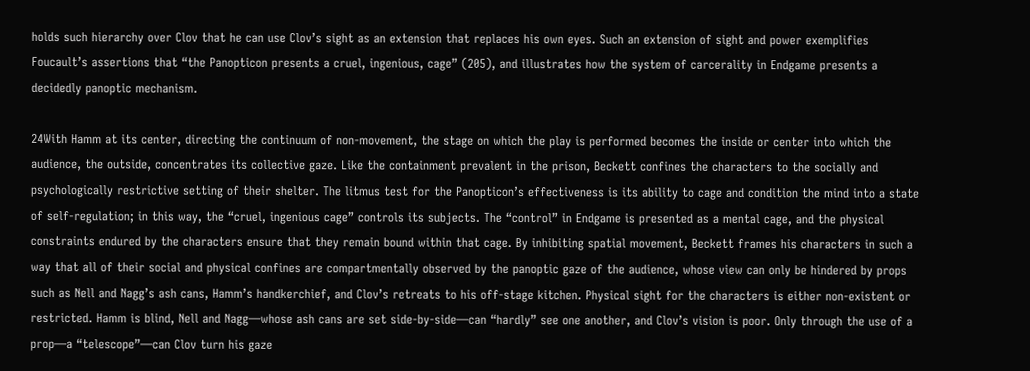holds such hierarchy over Clov that he can use Clov’s sight as an extension that replaces his own eyes. Such an extension of sight and power exemplifies Foucault’s assertions that “the Panopticon presents a cruel, ingenious, cage” (205), and illustrates how the system of carcerality in Endgame presents a decidedly panoptic mechanism.

24With Hamm at its center, directing the continuum of non-movement, the stage on which the play is performed becomes the inside or center into which the audience, the outside, concentrates its collective gaze. Like the containment prevalent in the prison, Beckett confines the characters to the socially and psychologically restrictive setting of their shelter. The litmus test for the Panopticon’s effectiveness is its ability to cage and condition the mind into a state of self-regulation; in this way, the “cruel, ingenious cage” controls its subjects. The “control” in Endgame is presented as a mental cage, and the physical constraints endured by the characters ensure that they remain bound within that cage. By inhibiting spatial movement, Beckett frames his characters in such a way that all of their social and physical confines are compartmentally observed by the panoptic gaze of the audience, whose view can only be hindered by props such as Nell and Nagg’s ash cans, Hamm’s handkerchief, and Clov’s retreats to his off-stage kitchen. Physical sight for the characters is either non-existent or restricted. Hamm is blind, Nell and Nagg—whose ash cans are set side-by-side—can “hardly” see one another, and Clov’s vision is poor. Only through the use of a prop—a “telescope”—can Clov turn his gaze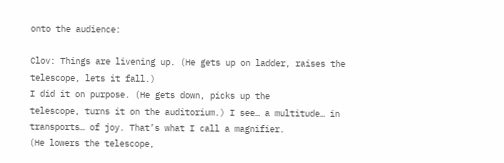onto the audience:

Clov: Things are livening up. (He gets up on ladder, raises the telescope, lets it fall.)
I did it on purpose. (He gets down, picks up the
telescope, turns it on the auditorium.) I see… a multitude… in
transports… of joy. That’s what I call a magnifier.
(He lowers the telescope,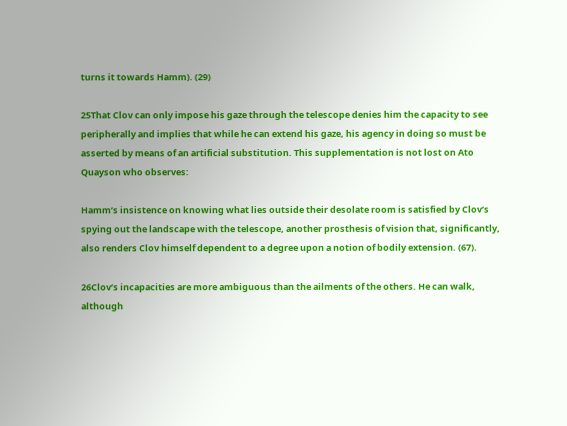turns it towards Hamm). (29)

25That Clov can only impose his gaze through the telescope denies him the capacity to see peripherally and implies that while he can extend his gaze, his agency in doing so must be asserted by means of an artificial substitution. This supplementation is not lost on Ato Quayson who observes:

Hamm’s insistence on knowing what lies outside their desolate room is satisfied by Clov’s spying out the landscape with the telescope, another prosthesis of vision that, significantly, also renders Clov himself dependent to a degree upon a notion of bodily extension. (67).

26Clov’s incapacities are more ambiguous than the ailments of the others. He can walk, although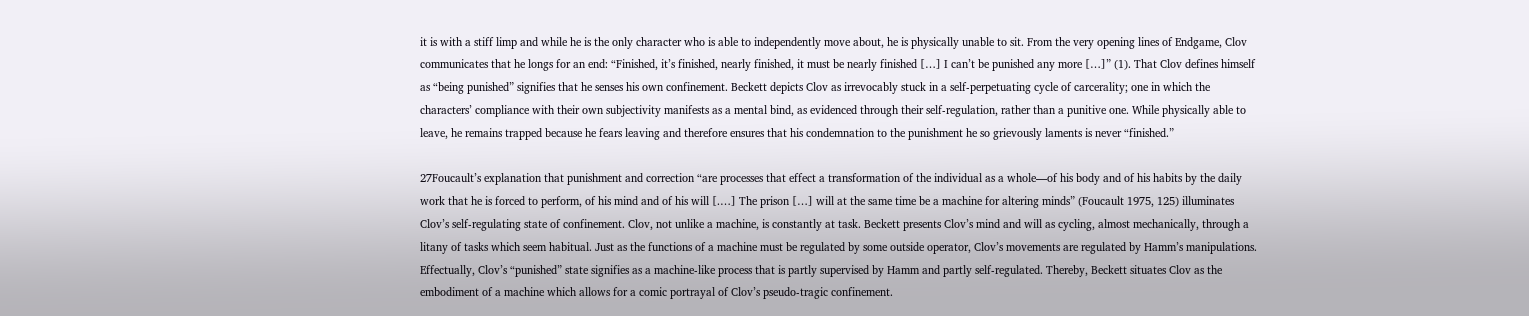it is with a stiff limp and while he is the only character who is able to independently move about, he is physically unable to sit. From the very opening lines of Endgame, Clov communicates that he longs for an end: “Finished, it’s finished, nearly finished, it must be nearly finished […] I can’t be punished any more […]” (1). That Clov defines himself as “being punished” signifies that he senses his own confinement. Beckett depicts Clov as irrevocably stuck in a self-perpetuating cycle of carcerality; one in which the characters’ compliance with their own subjectivity manifests as a mental bind, as evidenced through their self-regulation, rather than a punitive one. While physically able to leave, he remains trapped because he fears leaving and therefore ensures that his condemnation to the punishment he so grievously laments is never “finished.”

27Foucault’s explanation that punishment and correction “are processes that effect a transformation of the individual as a whole—of his body and of his habits by the daily work that he is forced to perform, of his mind and of his will [.…] The prison […] will at the same time be a machine for altering minds” (Foucault 1975, 125) illuminates Clov’s self-regulating state of confinement. Clov, not unlike a machine, is constantly at task. Beckett presents Clov’s mind and will as cycling, almost mechanically, through a litany of tasks which seem habitual. Just as the functions of a machine must be regulated by some outside operator, Clov’s movements are regulated by Hamm’s manipulations. Effectually, Clov’s “punished” state signifies as a machine-like process that is partly supervised by Hamm and partly self-regulated. Thereby, Beckett situates Clov as the embodiment of a machine which allows for a comic portrayal of Clov’s pseudo-tragic confinement.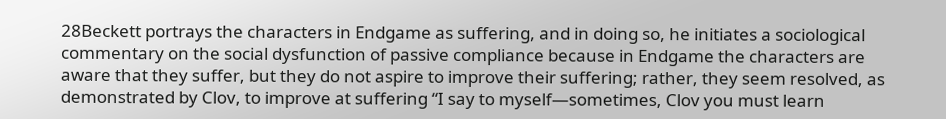28Beckett portrays the characters in Endgame as suffering, and in doing so, he initiates a sociological commentary on the social dysfunction of passive compliance because in Endgame the characters are aware that they suffer, but they do not aspire to improve their suffering; rather, they seem resolved, as demonstrated by Clov, to improve at suffering “I say to myself—sometimes, Clov you must learn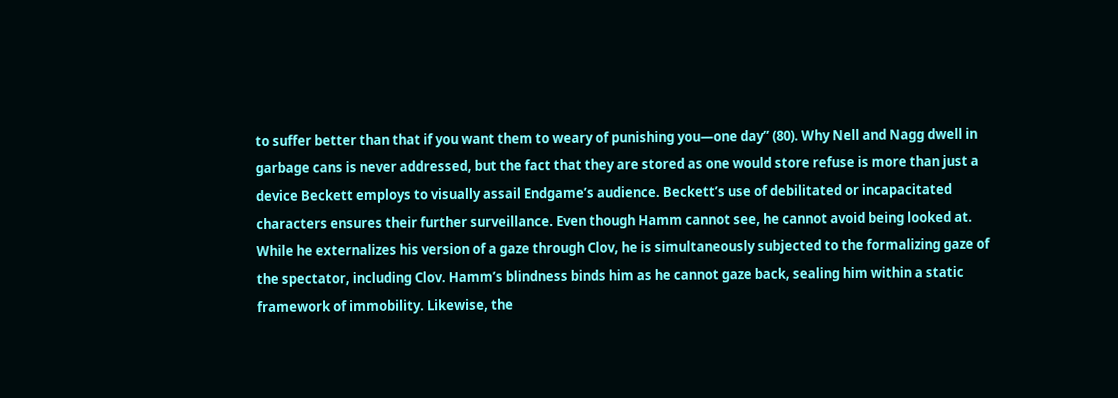to suffer better than that if you want them to weary of punishing you—one day” (80). Why Nell and Nagg dwell in garbage cans is never addressed, but the fact that they are stored as one would store refuse is more than just a device Beckett employs to visually assail Endgame’s audience. Beckett’s use of debilitated or incapacitated characters ensures their further surveillance. Even though Hamm cannot see, he cannot avoid being looked at. While he externalizes his version of a gaze through Clov, he is simultaneously subjected to the formalizing gaze of the spectator, including Clov. Hamm’s blindness binds him as he cannot gaze back, sealing him within a static framework of immobility. Likewise, the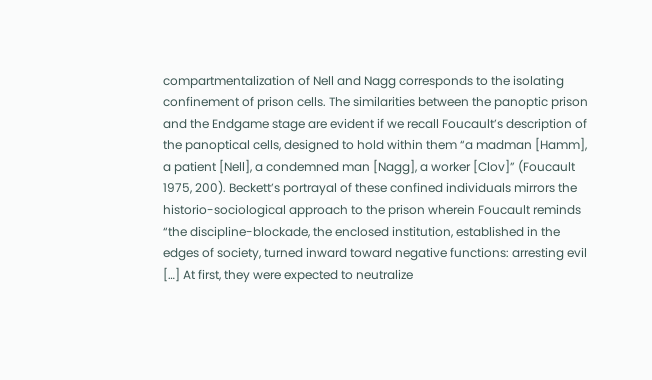compartmentalization of Nell and Nagg corresponds to the isolating confinement of prison cells. The similarities between the panoptic prison and the Endgame stage are evident if we recall Foucault’s description of the panoptical cells, designed to hold within them “a madman [Hamm], a patient [Nell], a condemned man [Nagg], a worker [Clov]” (Foucault 1975, 200). Beckett’s portrayal of these confined individuals mirrors the historio-sociological approach to the prison wherein Foucault reminds “the discipline-blockade, the enclosed institution, established in the edges of society, turned inward toward negative functions: arresting evil […] At first, they were expected to neutralize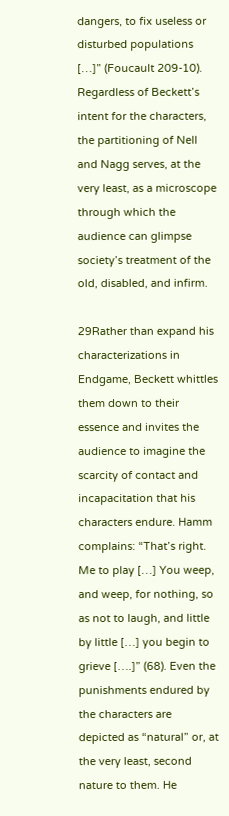dangers, to fix useless or disturbed populations […]” (Foucault 209-10). Regardless of Beckett’s intent for the characters, the partitioning of Nell and Nagg serves, at the very least, as a microscope through which the audience can glimpse society’s treatment of the old, disabled, and infirm.

29Rather than expand his characterizations in Endgame, Beckett whittles them down to their essence and invites the audience to imagine the scarcity of contact and incapacitation that his characters endure. Hamm complains: “That’s right. Me to play […] You weep, and weep, for nothing, so as not to laugh, and little by little […] you begin to grieve [….]” (68). Even the punishments endured by the characters are depicted as “natural” or, at the very least, second nature to them. He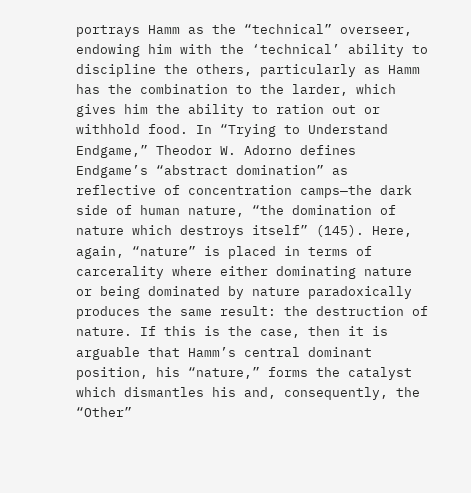portrays Hamm as the “technical” overseer, endowing him with the ‘technical’ ability to discipline the others, particularly as Hamm has the combination to the larder, which gives him the ability to ration out or withhold food. In “Trying to Understand Endgame,” Theodor W. Adorno defines Endgame’s “abstract domination” as reflective of concentration camps—the dark side of human nature, “the domination of nature which destroys itself” (145). Here, again, “nature” is placed in terms of carcerality where either dominating nature or being dominated by nature paradoxically produces the same result: the destruction of nature. If this is the case, then it is arguable that Hamm’s central dominant position, his “nature,” forms the catalyst which dismantles his and, consequently, the “Other”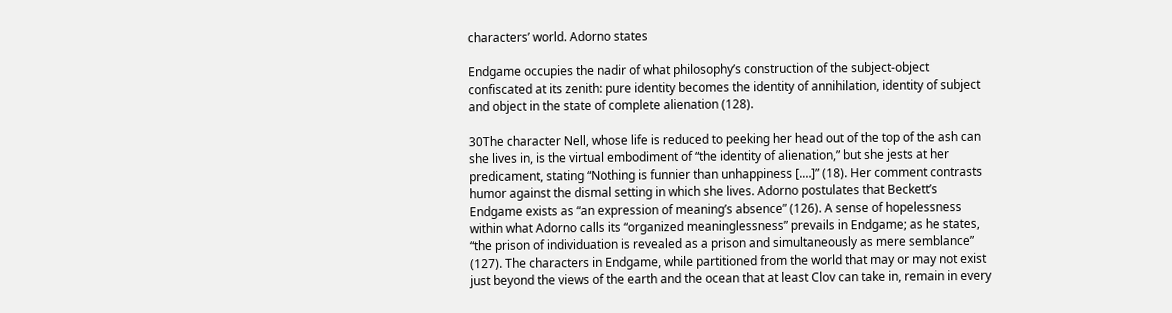characters’ world. Adorno states

Endgame occupies the nadir of what philosophy’s construction of the subject-object confiscated at its zenith: pure identity becomes the identity of annihilation, identity of subject and object in the state of complete alienation (128).

30The character Nell, whose life is reduced to peeking her head out of the top of the ash can she lives in, is the virtual embodiment of “the identity of alienation,” but she jests at her predicament, stating “Nothing is funnier than unhappiness [.…]” (18). Her comment contrasts humor against the dismal setting in which she lives. Adorno postulates that Beckett’s Endgame exists as “an expression of meaning’s absence” (126). A sense of hopelessness within what Adorno calls its “organized meaninglessness” prevails in Endgame; as he states, “the prison of individuation is revealed as a prison and simultaneously as mere semblance” (127). The characters in Endgame, while partitioned from the world that may or may not exist just beyond the views of the earth and the ocean that at least Clov can take in, remain in every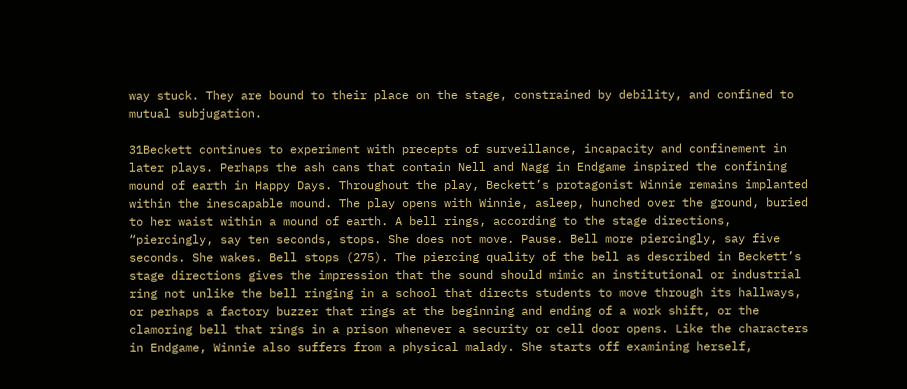way stuck. They are bound to their place on the stage, constrained by debility, and confined to mutual subjugation.

31Beckett continues to experiment with precepts of surveillance, incapacity and confinement in later plays. Perhaps the ash cans that contain Nell and Nagg in Endgame inspired the confining mound of earth in Happy Days. Throughout the play, Beckett’s protagonist Winnie remains implanted within the inescapable mound. The play opens with Winnie, asleep, hunched over the ground, buried to her waist within a mound of earth. A bell rings, according to the stage directions, “piercingly, say ten seconds, stops. She does not move. Pause. Bell more piercingly, say five seconds. She wakes. Bell stops (275). The piercing quality of the bell as described in Beckett’s stage directions gives the impression that the sound should mimic an institutional or industrial ring not unlike the bell ringing in a school that directs students to move through its hallways, or perhaps a factory buzzer that rings at the beginning and ending of a work shift, or the clamoring bell that rings in a prison whenever a security or cell door opens. Like the characters in Endgame, Winnie also suffers from a physical malady. She starts off examining herself,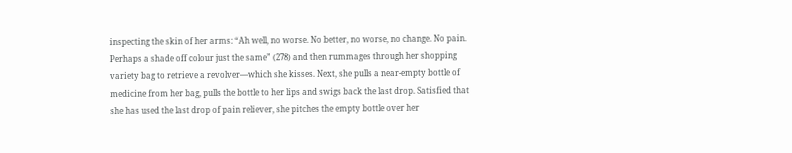inspecting the skin of her arms: “Ah well, no worse. No better, no worse, no change. No pain. Perhaps a shade off colour just the same” (278) and then rummages through her shopping variety bag to retrieve a revolver—which she kisses. Next, she pulls a near-empty bottle of medicine from her bag, pulls the bottle to her lips and swigs back the last drop. Satisfied that she has used the last drop of pain reliever, she pitches the empty bottle over her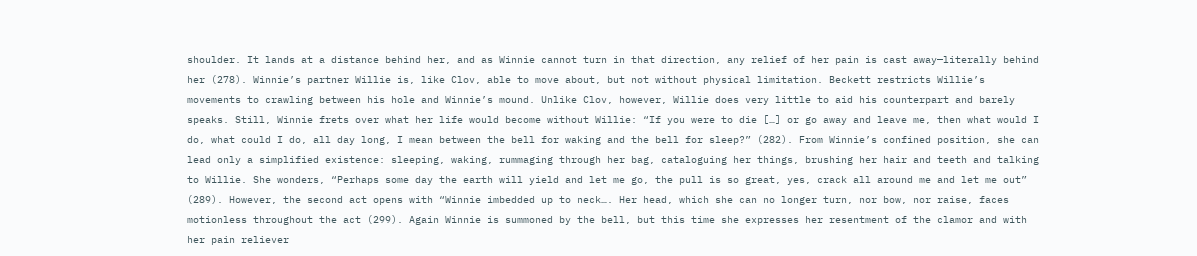shoulder. It lands at a distance behind her, and as Winnie cannot turn in that direction, any relief of her pain is cast away—literally behind her (278). Winnie’s partner Willie is, like Clov, able to move about, but not without physical limitation. Beckett restricts Willie’s movements to crawling between his hole and Winnie’s mound. Unlike Clov, however, Willie does very little to aid his counterpart and barely speaks. Still, Winnie frets over what her life would become without Willie: “If you were to die […] or go away and leave me, then what would I do, what could I do, all day long, I mean between the bell for waking and the bell for sleep?” (282). From Winnie’s confined position, she can lead only a simplified existence: sleeping, waking, rummaging through her bag, cataloguing her things, brushing her hair and teeth and talking to Willie. She wonders, “Perhaps some day the earth will yield and let me go, the pull is so great, yes, crack all around me and let me out” (289). However, the second act opens with “Winnie imbedded up to neck…. Her head, which she can no longer turn, nor bow, nor raise, faces motionless throughout the act (299). Again Winnie is summoned by the bell, but this time she expresses her resentment of the clamor and with her pain reliever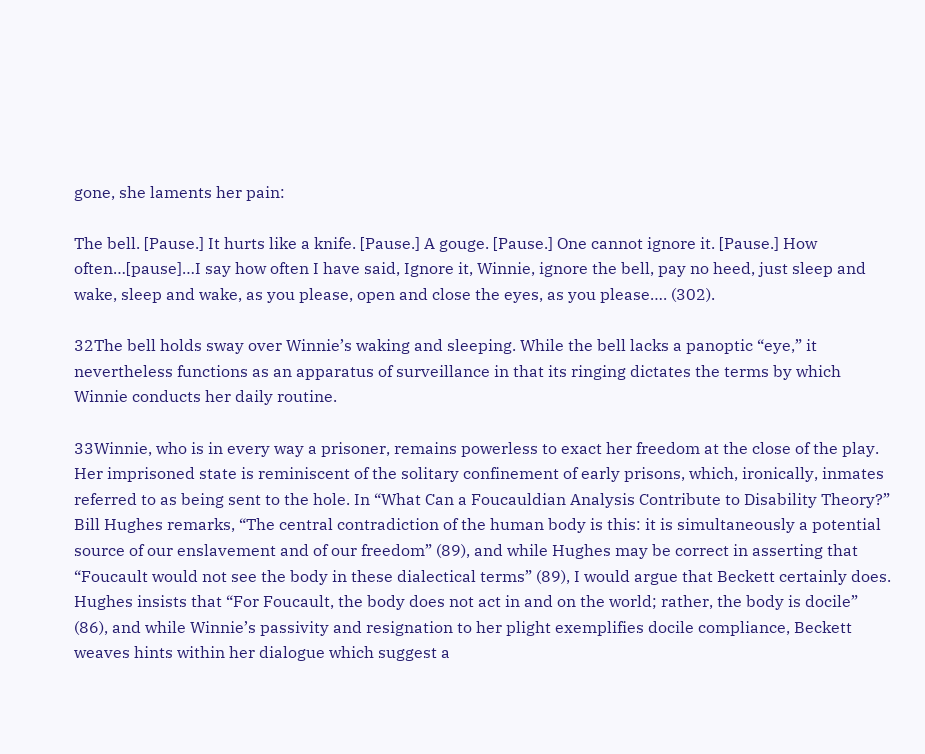gone, she laments her pain:

The bell. [Pause.] It hurts like a knife. [Pause.] A gouge. [Pause.] One cannot ignore it. [Pause.] How often…[pause]…I say how often I have said, Ignore it, Winnie, ignore the bell, pay no heed, just sleep and wake, sleep and wake, as you please, open and close the eyes, as you please…. (302).

32The bell holds sway over Winnie’s waking and sleeping. While the bell lacks a panoptic “eye,” it nevertheless functions as an apparatus of surveillance in that its ringing dictates the terms by which Winnie conducts her daily routine.

33Winnie, who is in every way a prisoner, remains powerless to exact her freedom at the close of the play. Her imprisoned state is reminiscent of the solitary confinement of early prisons, which, ironically, inmates referred to as being sent to the hole. In “What Can a Foucauldian Analysis Contribute to Disability Theory?” Bill Hughes remarks, “The central contradiction of the human body is this: it is simultaneously a potential source of our enslavement and of our freedom” (89), and while Hughes may be correct in asserting that “Foucault would not see the body in these dialectical terms” (89), I would argue that Beckett certainly does. Hughes insists that “For Foucault, the body does not act in and on the world; rather, the body is docile” (86), and while Winnie’s passivity and resignation to her plight exemplifies docile compliance, Beckett weaves hints within her dialogue which suggest a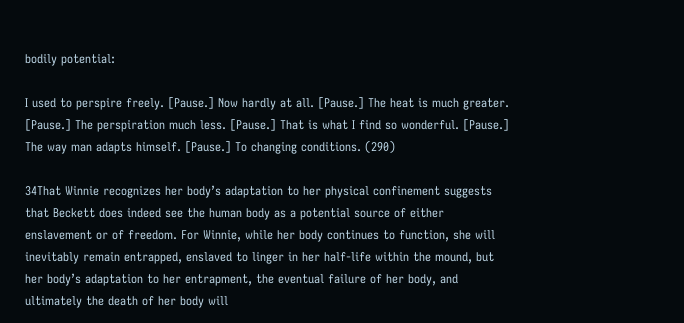bodily potential:

I used to perspire freely. [Pause.] Now hardly at all. [Pause.] The heat is much greater. [Pause.] The perspiration much less. [Pause.] That is what I find so wonderful. [Pause.] The way man adapts himself. [Pause.] To changing conditions. (290)

34That Winnie recognizes her body’s adaptation to her physical confinement suggests that Beckett does indeed see the human body as a potential source of either enslavement or of freedom. For Winnie, while her body continues to function, she will inevitably remain entrapped, enslaved to linger in her half-life within the mound, but her body’s adaptation to her entrapment, the eventual failure of her body, and ultimately the death of her body will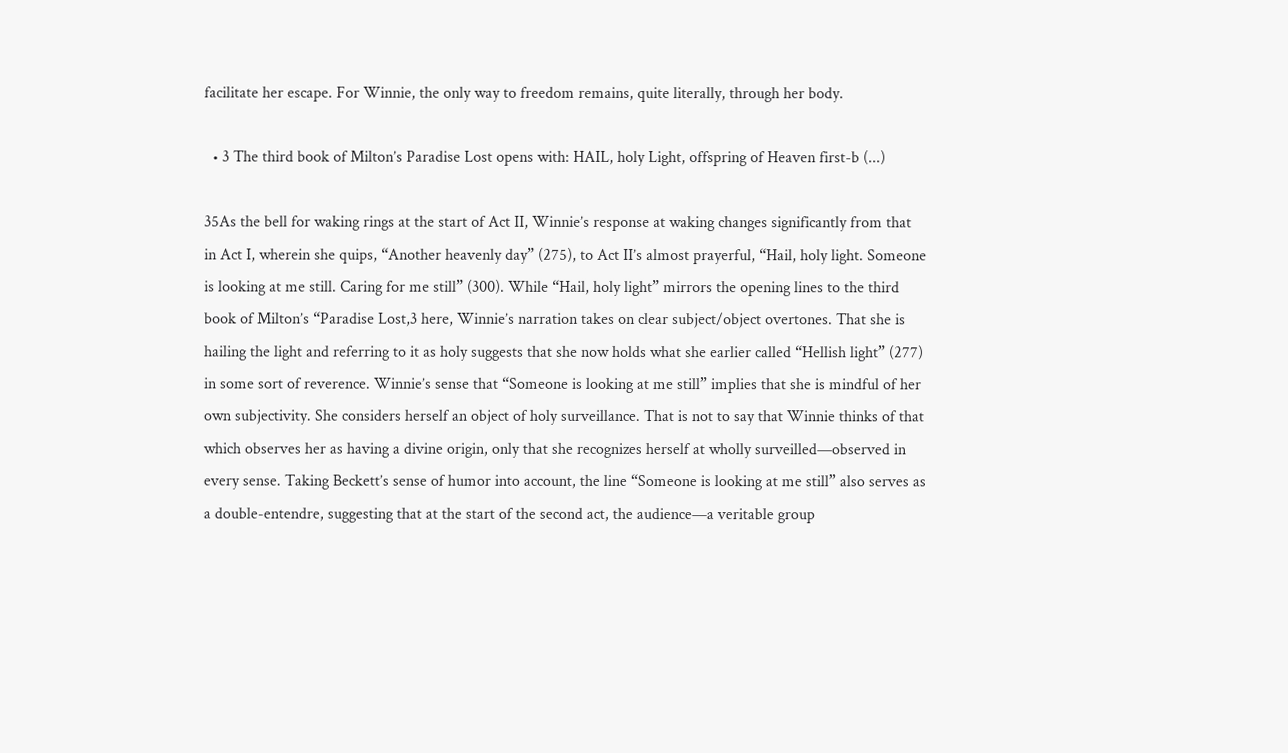facilitate her escape. For Winnie, the only way to freedom remains, quite literally, through her body.

  • 3 The third book of Milton’s Paradise Lost opens with: HAIL, holy Light, offspring of Heaven first-b (...)

35As the bell for waking rings at the start of Act II, Winnie’s response at waking changes significantly from that in Act I, wherein she quips, “Another heavenly day” (275), to Act II’s almost prayerful, “Hail, holy light. Someone is looking at me still. Caring for me still” (300). While “Hail, holy light” mirrors the opening lines to the third book of Milton’s “Paradise Lost,3 here, Winnie’s narration takes on clear subject/object overtones. That she is hailing the light and referring to it as holy suggests that she now holds what she earlier called “Hellish light” (277) in some sort of reverence. Winnie’s sense that “Someone is looking at me still” implies that she is mindful of her own subjectivity. She considers herself an object of holy surveillance. That is not to say that Winnie thinks of that which observes her as having a divine origin, only that she recognizes herself at wholly surveilled—observed in every sense. Taking Beckett’s sense of humor into account, the line “Someone is looking at me still” also serves as a double-entendre, suggesting that at the start of the second act, the audience—a veritable group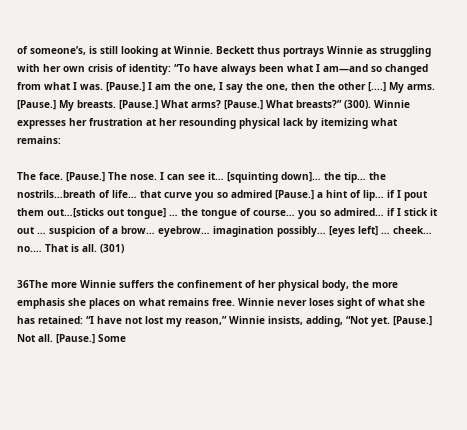of someone’s, is still looking at Winnie. Beckett thus portrays Winnie as struggling with her own crisis of identity: “To have always been what I am—and so changed from what I was. [Pause.] I am the one, I say the one, then the other [....] My arms. [Pause.] My breasts. [Pause.] What arms? [Pause.] What breasts?” (300). Winnie expresses her frustration at her resounding physical lack by itemizing what remains:

The face. [Pause.] The nose. I can see it… [squinting down]… the tip… the nostrils…breath of life… that curve you so admired [Pause.] a hint of lip… if I pout them out…[sticks out tongue] … the tongue of course… you so admired… if I stick it out … suspicion of a brow… eyebrow… imagination possibly… [eyes left] … cheek… no.… That is all. (301)

36The more Winnie suffers the confinement of her physical body, the more emphasis she places on what remains free. Winnie never loses sight of what she has retained: “I have not lost my reason,” Winnie insists, adding, “Not yet. [Pause.] Not all. [Pause.] Some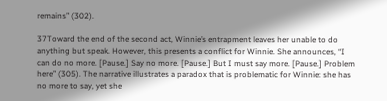remains” (302).

37Toward the end of the second act, Winnie’s entrapment leaves her unable to do anything but speak. However, this presents a conflict for Winnie. She announces, “I can do no more. [Pause.] Say no more. [Pause.] But I must say more. [Pause.] Problem here” (305). The narrative illustrates a paradox that is problematic for Winnie: she has no more to say, yet she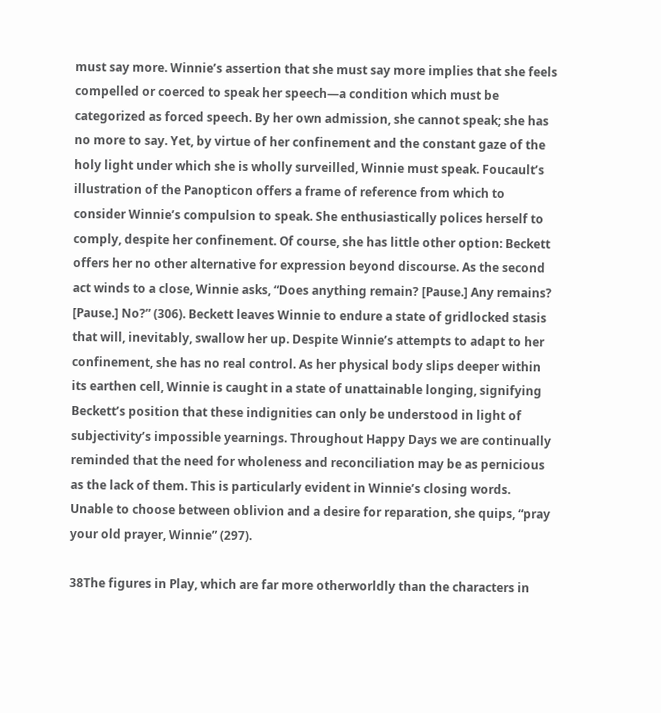must say more. Winnie’s assertion that she must say more implies that she feels compelled or coerced to speak her speech—a condition which must be categorized as forced speech. By her own admission, she cannot speak; she has no more to say. Yet, by virtue of her confinement and the constant gaze of the holy light under which she is wholly surveilled, Winnie must speak. Foucault’s illustration of the Panopticon offers a frame of reference from which to consider Winnie’s compulsion to speak. She enthusiastically polices herself to comply, despite her confinement. Of course, she has little other option: Beckett offers her no other alternative for expression beyond discourse. As the second act winds to a close, Winnie asks, “Does anything remain? [Pause.] Any remains? [Pause.] No?” (306). Beckett leaves Winnie to endure a state of gridlocked stasis that will, inevitably, swallow her up. Despite Winnie’s attempts to adapt to her confinement, she has no real control. As her physical body slips deeper within its earthen cell, Winnie is caught in a state of unattainable longing, signifying Beckett’s position that these indignities can only be understood in light of subjectivity’s impossible yearnings. Throughout Happy Days we are continually reminded that the need for wholeness and reconciliation may be as pernicious as the lack of them. This is particularly evident in Winnie’s closing words. Unable to choose between oblivion and a desire for reparation, she quips, “pray your old prayer, Winnie” (297).

38The figures in Play, which are far more otherworldly than the characters in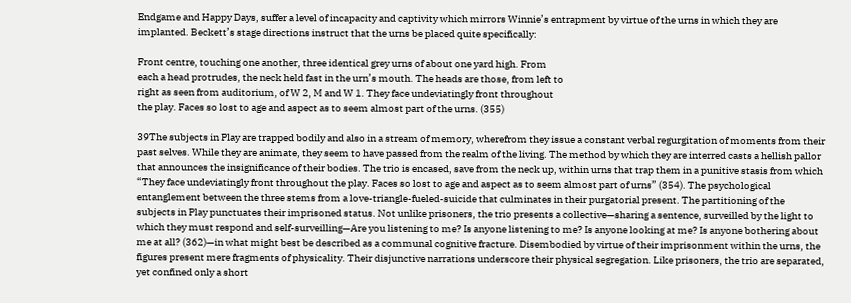Endgame and Happy Days, suffer a level of incapacity and captivity which mirrors Winnie’s entrapment by virtue of the urns in which they are implanted. Beckett’s stage directions instruct that the urns be placed quite specifically:

Front centre, touching one another, three identical grey urns of about one yard high. From
each a head protrudes, the neck held fast in the urn’s mouth. The heads are those, from left to
right as seen from auditorium, of W 2, M and W 1. They face undeviatingly front throughout
the play. Faces so lost to age and aspect as to seem almost part of the urns. (355)

39The subjects in Play are trapped bodily and also in a stream of memory, wherefrom they issue a constant verbal regurgitation of moments from their past selves. While they are animate, they seem to have passed from the realm of the living. The method by which they are interred casts a hellish pallor that announces the insignificance of their bodies. The trio is encased, save from the neck up, within urns that trap them in a punitive stasis from which “They face undeviatingly front throughout the play. Faces so lost to age and aspect as to seem almost part of urns” (354). The psychological entanglement between the three stems from a love-triangle-fueled-suicide that culminates in their purgatorial present. The partitioning of the subjects in Play punctuates their imprisoned status. Not unlike prisoners, the trio presents a collective—sharing a sentence, surveilled by the light to which they must respond and self-surveilling—Are you listening to me? Is anyone listening to me? Is anyone looking at me? Is anyone bothering about me at all? (362)—in what might best be described as a communal cognitive fracture. Disembodied by virtue of their imprisonment within the urns, the figures present mere fragments of physicality. Their disjunctive narrations underscore their physical segregation. Like prisoners, the trio are separated, yet confined only a short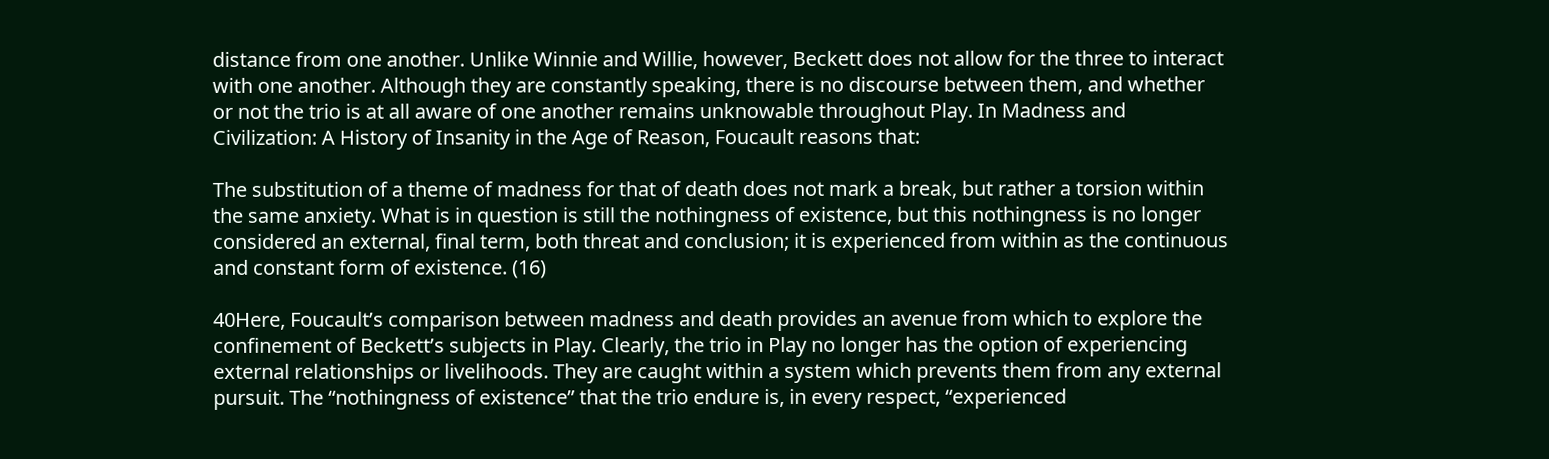distance from one another. Unlike Winnie and Willie, however, Beckett does not allow for the three to interact with one another. Although they are constantly speaking, there is no discourse between them, and whether or not the trio is at all aware of one another remains unknowable throughout Play. In Madness and Civilization: A History of Insanity in the Age of Reason, Foucault reasons that:

The substitution of a theme of madness for that of death does not mark a break, but rather a torsion within the same anxiety. What is in question is still the nothingness of existence, but this nothingness is no longer considered an external, final term, both threat and conclusion; it is experienced from within as the continuous and constant form of existence. (16)

40Here, Foucault’s comparison between madness and death provides an avenue from which to explore the confinement of Beckett’s subjects in Play. Clearly, the trio in Play no longer has the option of experiencing external relationships or livelihoods. They are caught within a system which prevents them from any external pursuit. The “nothingness of existence” that the trio endure is, in every respect, “experienced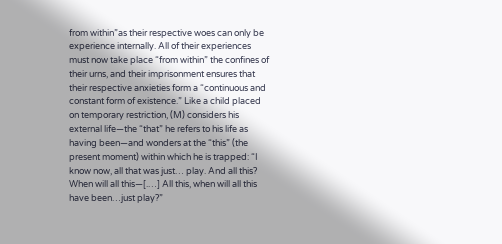from within”as their respective woes can only be experience internally. All of their experiences must now take place “from within” the confines of their urns, and their imprisonment ensures that their respective anxieties form a “continuous and constant form of existence.” Like a child placed on temporary restriction, (M) considers his external life—the “that” he refers to his life as having been—and wonders at the “this” (the present moment) within which he is trapped: “I know now, all that was just… play. And all this? When will all this—[.…] All this, when will all this have been…just play?”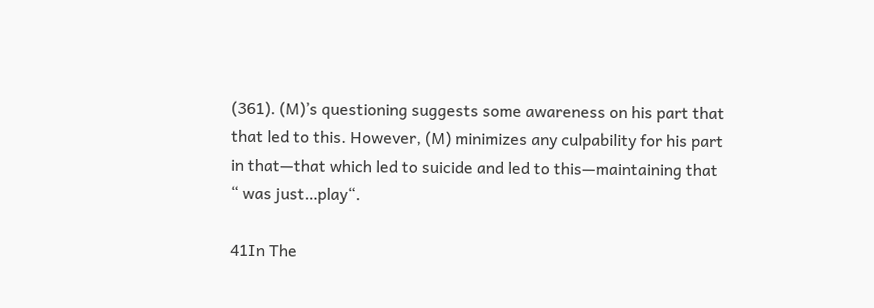(361). (M)’s questioning suggests some awareness on his part that that led to this. However, (M) minimizes any culpability for his part in that—that which led to suicide and led to this—maintaining that “ was just…play“.

41In The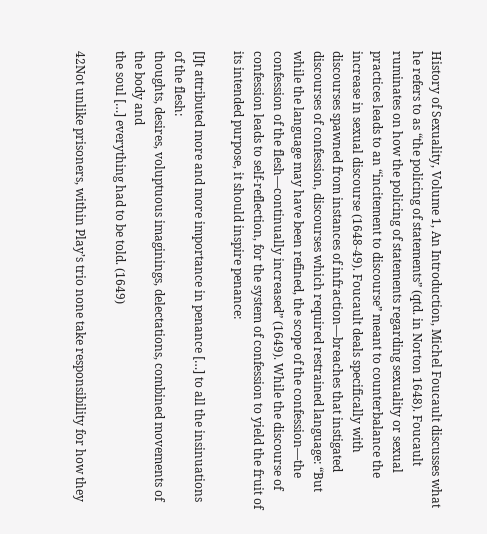History of Sexuality, Volume 1, An Introduction, Michel Foucault discusses what he refers to as “the policing of statements” (qtd. in Norton 1648). Foucault ruminates on how the policing of statements regarding sexuality or sexual practices leads to an “incitement to discourse” meant to counterbalance the increase in sexual discourse (1648-49). Foucault deals specifically with discourses spawned from instances of infraction—breaches that instigated discourses of confession, discourses which required restrained language: “But while the language may have been refined, the scope of the confession—the confession of the flesh—continually increased” (1649). While the discourse of confession leads to self-reflection, for the system of confession to yield the fruit of its intended purpose, it should inspire penance:

[I]t attributed more and more importance in penance […] to all the insinuations of the flesh:
thoughts, desires, voluptuous imaginings, delectations, combined movements of the body and
the soul […] everything had to be told. (1649)

42Not unlike prisoners, within Play’s trio none take responsibility for how they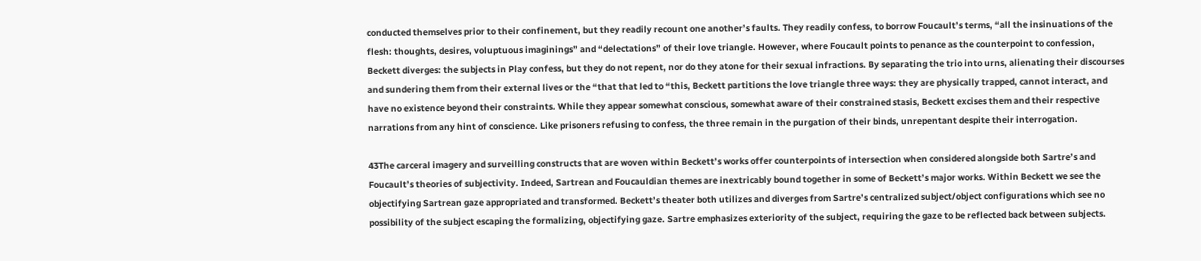conducted themselves prior to their confinement, but they readily recount one another’s faults. They readily confess, to borrow Foucault’s terms, “all the insinuations of the flesh: thoughts, desires, voluptuous imaginings” and “delectations” of their love triangle. However, where Foucault points to penance as the counterpoint to confession, Beckett diverges: the subjects in Play confess, but they do not repent, nor do they atone for their sexual infractions. By separating the trio into urns, alienating their discourses and sundering them from their external lives or the “that that led to “this, Beckett partitions the love triangle three ways: they are physically trapped, cannot interact, and have no existence beyond their constraints. While they appear somewhat conscious, somewhat aware of their constrained stasis, Beckett excises them and their respective narrations from any hint of conscience. Like prisoners refusing to confess, the three remain in the purgation of their binds, unrepentant despite their interrogation.

43The carceral imagery and surveilling constructs that are woven within Beckett’s works offer counterpoints of intersection when considered alongside both Sartre’s and Foucault’s theories of subjectivity. Indeed, Sartrean and Foucauldian themes are inextricably bound together in some of Beckett’s major works. Within Beckett we see the objectifying Sartrean gaze appropriated and transformed. Beckett’s theater both utilizes and diverges from Sartre’s centralized subject/object configurations which see no possibility of the subject escaping the formalizing, objectifying gaze. Sartre emphasizes exteriority of the subject, requiring the gaze to be reflected back between subjects.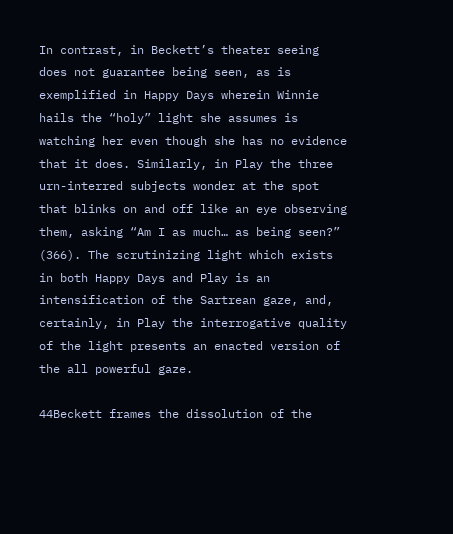In contrast, in Beckett’s theater seeing does not guarantee being seen, as is exemplified in Happy Days wherein Winnie hails the “holy” light she assumes is watching her even though she has no evidence that it does. Similarly, in Play the three urn-interred subjects wonder at the spot that blinks on and off like an eye observing them, asking “Am I as much… as being seen?” (366). The scrutinizing light which exists in both Happy Days and Play is an intensification of the Sartrean gaze, and, certainly, in Play the interrogative quality of the light presents an enacted version of the all powerful gaze.

44Beckett frames the dissolution of the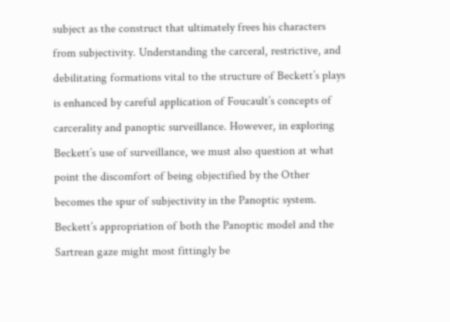subject as the construct that ultimately frees his characters from subjectivity. Understanding the carceral, restrictive, and debilitating formations vital to the structure of Beckett’s plays is enhanced by careful application of Foucault’s concepts of carcerality and panoptic surveillance. However, in exploring Beckett’s use of surveillance, we must also question at what point the discomfort of being objectified by the Other becomes the spur of subjectivity in the Panoptic system. Beckett’s appropriation of both the Panoptic model and the Sartrean gaze might most fittingly be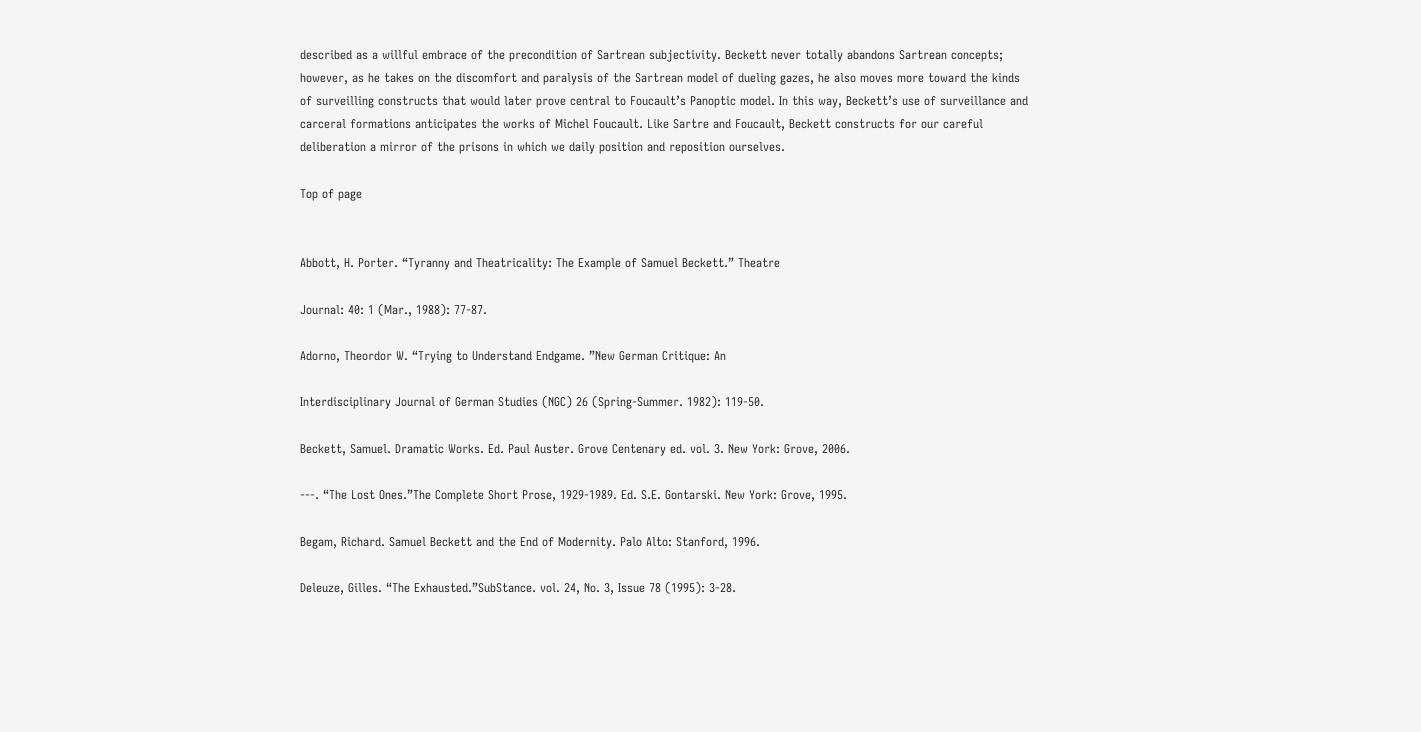described as a willful embrace of the precondition of Sartrean subjectivity. Beckett never totally abandons Sartrean concepts; however, as he takes on the discomfort and paralysis of the Sartrean model of dueling gazes, he also moves more toward the kinds of surveilling constructs that would later prove central to Foucault’s Panoptic model. In this way, Beckett’s use of surveillance and carceral formations anticipates the works of Michel Foucault. Like Sartre and Foucault, Beckett constructs for our careful deliberation a mirror of the prisons in which we daily position and reposition ourselves.

Top of page


Abbott, H. Porter. “Tyranny and Theatricality: The Example of Samuel Beckett.” Theatre

Journal: 40: 1 (Mar., 1988): 77-87.

Adorno, Theordor W. “Trying to Understand Endgame. ”New German Critique: An

Interdisciplinary Journal of German Studies (NGC) 26 (Spring-Summer. 1982): 119-50.

Beckett, Samuel. Dramatic Works. Ed. Paul Auster. Grove Centenary ed. vol. 3. New York: Grove, 2006.

---. “The Lost Ones.”The Complete Short Prose, 1929-1989. Ed. S.E. Gontarski. New York: Grove, 1995.

Begam, Richard. Samuel Beckett and the End of Modernity. Palo Alto: Stanford, 1996.

Deleuze, Gilles. “The Exhausted.”SubStance. vol. 24, No. 3, Issue 78 (1995): 3-28.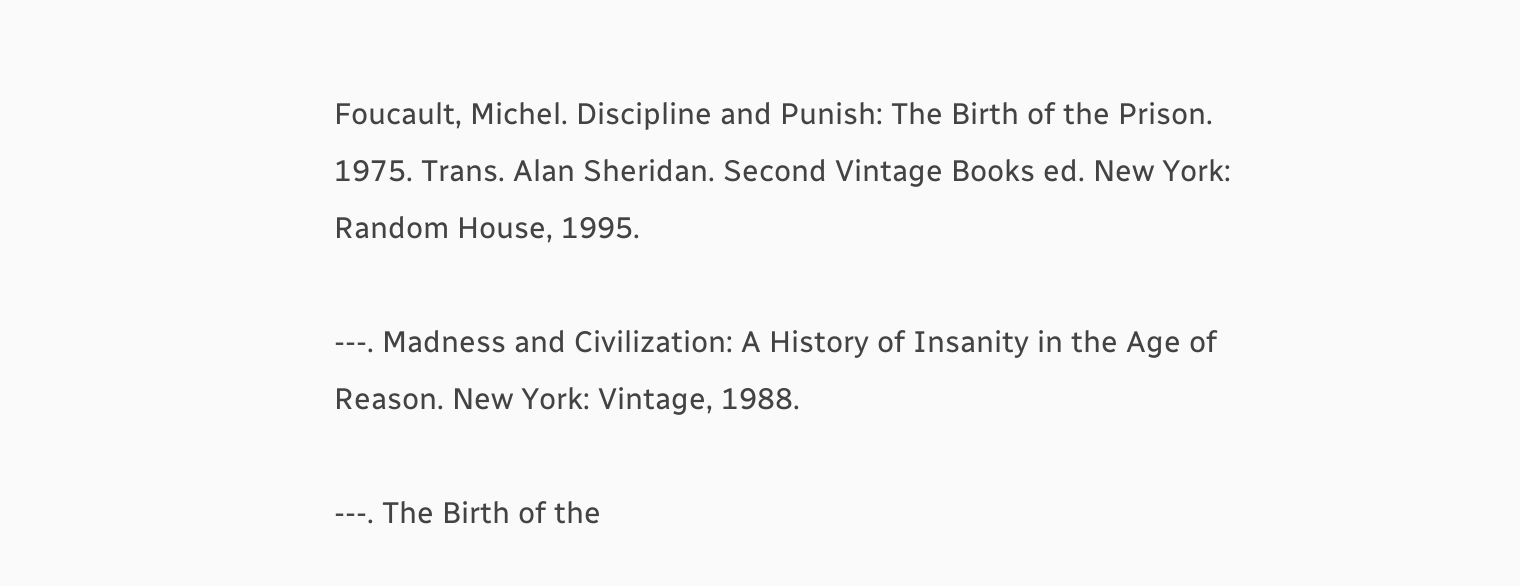Foucault, Michel. Discipline and Punish: The Birth of the Prison. 1975. Trans. Alan Sheridan. Second Vintage Books ed. New York: Random House, 1995.

---. Madness and Civilization: A History of Insanity in the Age of Reason. New York: Vintage, 1988.

---. The Birth of the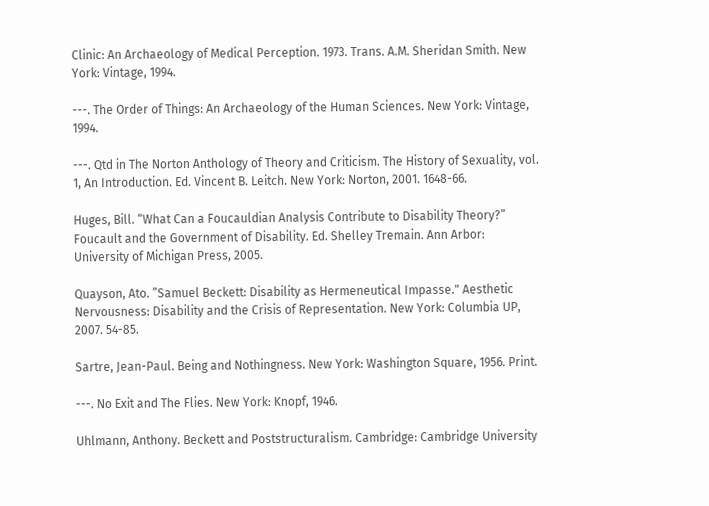Clinic: An Archaeology of Medical Perception. 1973. Trans. A.M. Sheridan Smith. New York: Vintage, 1994.

---. The Order of Things: An Archaeology of the Human Sciences. New York: Vintage, 1994.

---. Qtd in The Norton Anthology of Theory and Criticism. The History of Sexuality, vol. 1, An Introduction. Ed. Vincent B. Leitch. New York: Norton, 2001. 1648-66.

Huges, Bill. “What Can a Foucauldian Analysis Contribute to Disability Theory?” Foucault and the Government of Disability. Ed. Shelley Tremain. Ann Arbor: University of Michigan Press, 2005.

Quayson, Ato. ”Samuel Beckett: Disability as Hermeneutical Impasse." Aesthetic Nervousness: Disability and the Crisis of Representation. New York: Columbia UP, 2007. 54-85.

Sartre, Jean-Paul. Being and Nothingness. New York: Washington Square, 1956. Print.

---. No Exit and The Flies. New York: Knopf, 1946.

Uhlmann, Anthony. Beckett and Poststructuralism. Cambridge: Cambridge University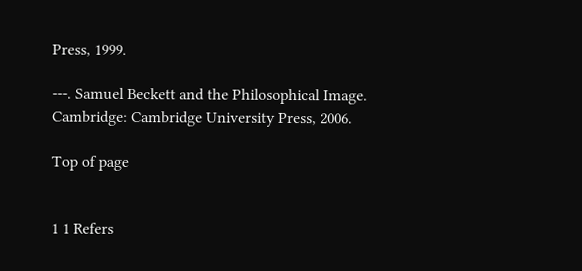Press, 1999.

---. Samuel Beckett and the Philosophical Image. Cambridge: Cambridge University Press, 2006.

Top of page


1 1 Refers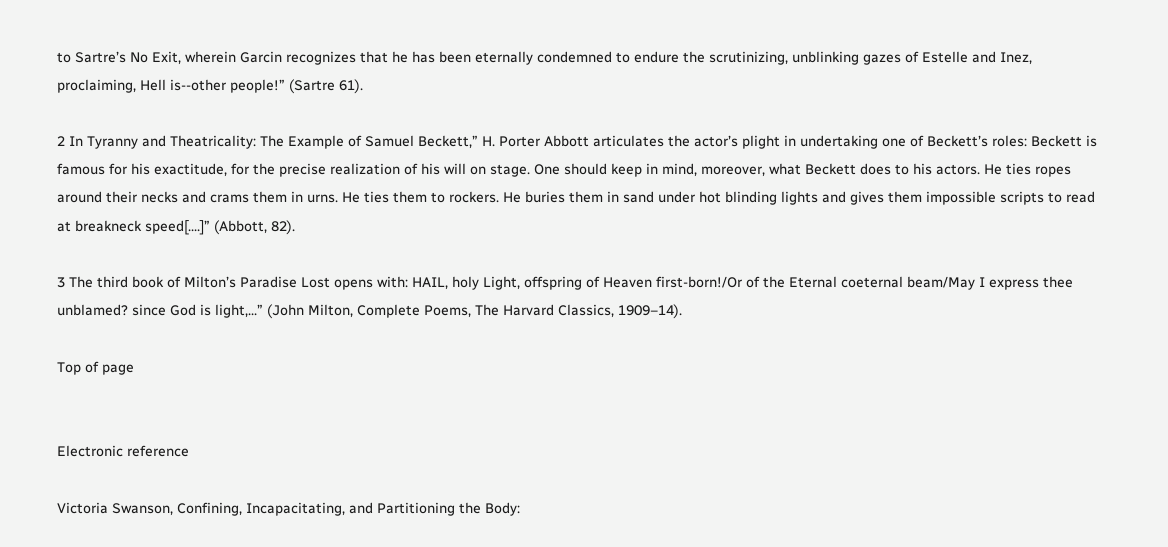to Sartre’s No Exit, wherein Garcin recognizes that he has been eternally condemned to endure the scrutinizing, unblinking gazes of Estelle and Inez, proclaiming, Hell is--other people!” (Sartre 61).

2 In Tyranny and Theatricality: The Example of Samuel Beckett,” H. Porter Abbott articulates the actor’s plight in undertaking one of Beckett’s roles: Beckett is famous for his exactitude, for the precise realization of his will on stage. One should keep in mind, moreover, what Beckett does to his actors. He ties ropes around their necks and crams them in urns. He ties them to rockers. He buries them in sand under hot blinding lights and gives them impossible scripts to read at breakneck speed[....]” (Abbott, 82).

3 The third book of Milton’s Paradise Lost opens with: HAIL, holy Light, offspring of Heaven first-born!/Or of the Eternal coeternal beam/May I express thee unblamed? since God is light,...” (John Milton, Complete Poems, The Harvard Classics, 1909–14).

Top of page


Electronic reference

Victoria Swanson, Confining, Incapacitating, and Partitioning the Body: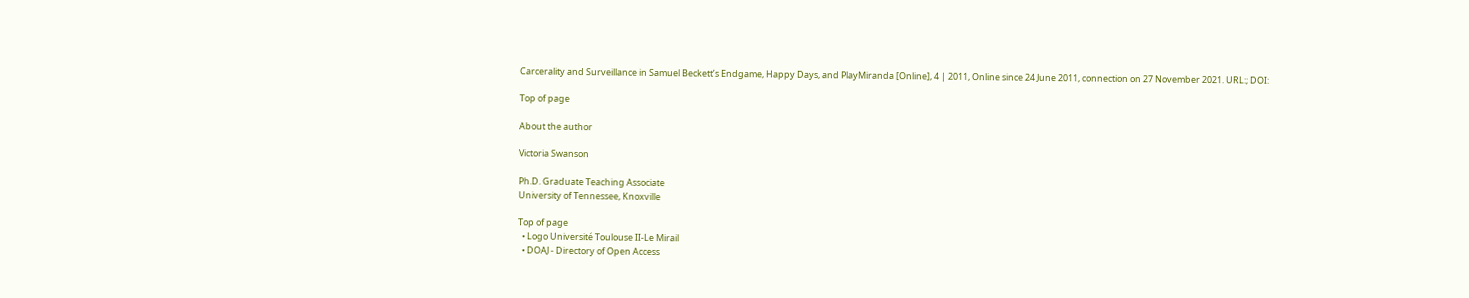Carcerality and Surveillance in Samuel Beckett’s Endgame, Happy Days, and PlayMiranda [Online], 4 | 2011, Online since 24 June 2011, connection on 27 November 2021. URL:; DOI:

Top of page

About the author

Victoria Swanson

Ph.D. Graduate Teaching Associate
University of Tennessee, Knoxville

Top of page
  • Logo Université Toulouse II-Le Mirail
  • DOAJ - Directory of Open Access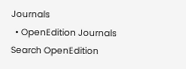Journals
  • OpenEdition Journals
Search OpenEdition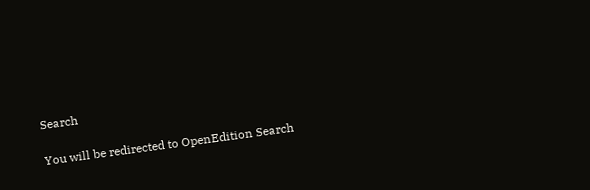Search

You will be redirected to OpenEdition Search